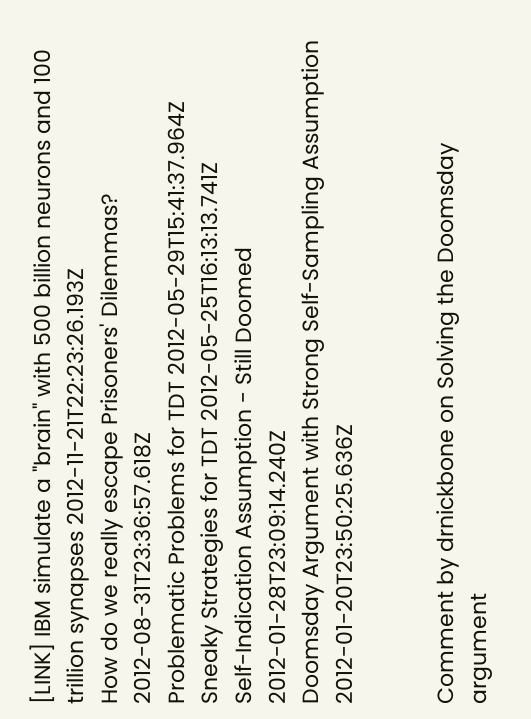[LINK] IBM simulate a "brain" with 500 billion neurons and 100 trillion synapses 2012-11-21T22:23:26.193Z
How do we really escape Prisoners' Dilemmas? 2012-08-31T23:36:57.618Z
Problematic Problems for TDT 2012-05-29T15:41:37.964Z
Sneaky Strategies for TDT 2012-05-25T16:13:13.741Z
Self-Indication Assumption - Still Doomed 2012-01-28T23:09:14.240Z
Doomsday Argument with Strong Self-Sampling Assumption 2012-01-20T23:50:25.636Z


Comment by drnickbone on Solving the Doomsday argument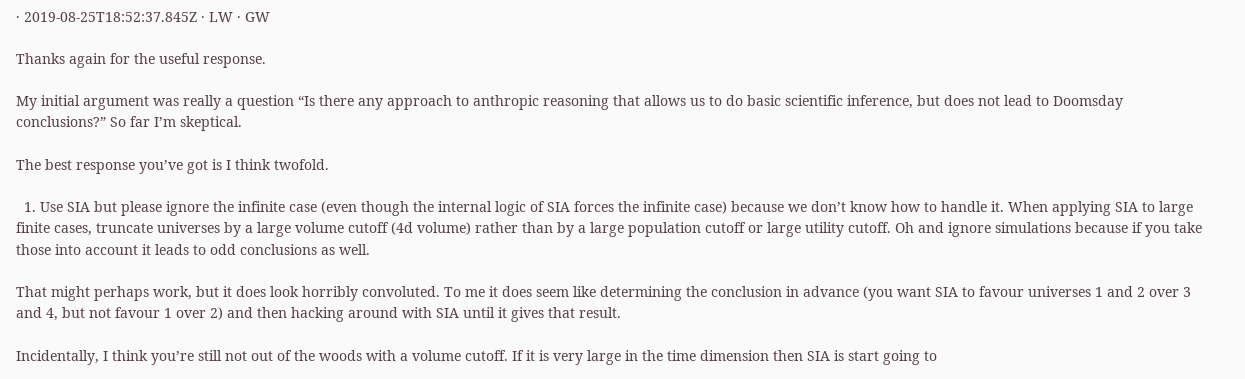· 2019-08-25T18:52:37.845Z · LW · GW

Thanks again for the useful response.

My initial argument was really a question “Is there any approach to anthropic reasoning that allows us to do basic scientific inference, but does not lead to Doomsday conclusions?” So far I’m skeptical.

The best response you’ve got is I think twofold.

  1. Use SIA but please ignore the infinite case (even though the internal logic of SIA forces the infinite case) because we don’t know how to handle it. When applying SIA to large finite cases, truncate universes by a large volume cutoff (4d volume) rather than by a large population cutoff or large utility cutoff. Oh and ignore simulations because if you take those into account it leads to odd conclusions as well.

That might perhaps work, but it does look horribly convoluted. To me it does seem like determining the conclusion in advance (you want SIA to favour universes 1 and 2 over 3 and 4, but not favour 1 over 2) and then hacking around with SIA until it gives that result.

Incidentally, I think you’re still not out of the woods with a volume cutoff. If it is very large in the time dimension then SIA is start going to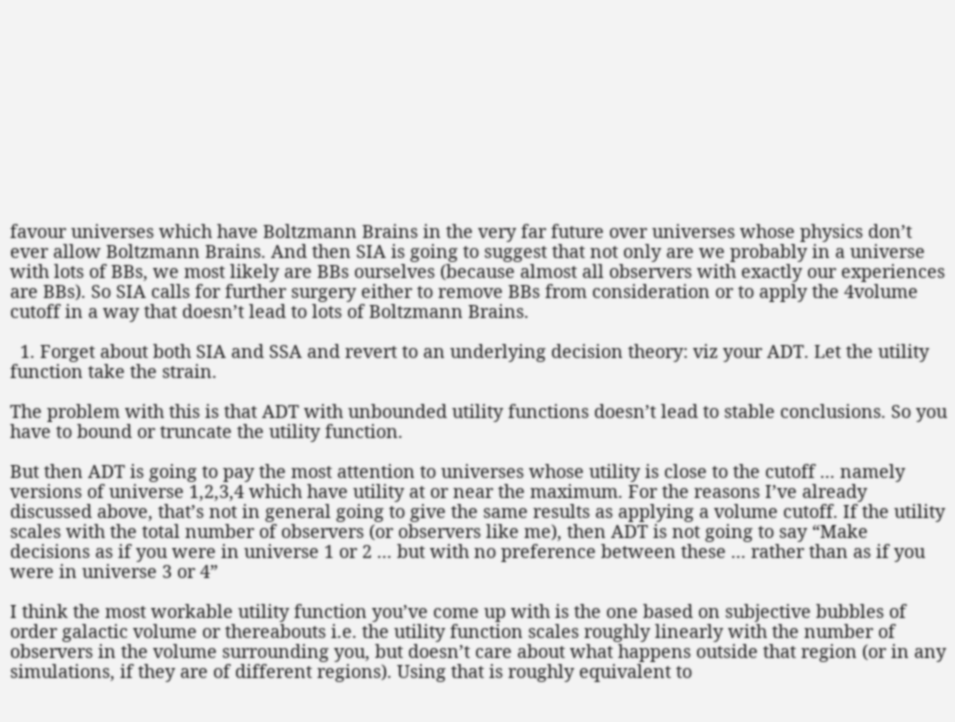favour universes which have Boltzmann Brains in the very far future over universes whose physics don’t ever allow Boltzmann Brains. And then SIA is going to suggest that not only are we probably in a universe with lots of BBs, we most likely are BBs ourselves (because almost all observers with exactly our experiences are BBs). So SIA calls for further surgery either to remove BBs from consideration or to apply the 4volume cutoff in a way that doesn’t lead to lots of Boltzmann Brains.

  1. Forget about both SIA and SSA and revert to an underlying decision theory: viz your ADT. Let the utility function take the strain.

The problem with this is that ADT with unbounded utility functions doesn’t lead to stable conclusions. So you have to bound or truncate the utility function.

But then ADT is going to pay the most attention to universes whose utility is close to the cutoff ... namely versions of universe 1,2,3,4 which have utility at or near the maximum. For the reasons I’ve already discussed above, that’s not in general going to give the same results as applying a volume cutoff. If the utility scales with the total number of observers (or observers like me), then ADT is not going to say “Make decisions as if you were in universe 1 or 2 ... but with no preference between these ... rather than as if you were in universe 3 or 4”

I think the most workable utility function you’ve come up with is the one based on subjective bubbles of order galactic volume or thereabouts i.e. the utility function scales roughly linearly with the number of observers in the volume surrounding you, but doesn’t care about what happens outside that region (or in any simulations, if they are of different regions). Using that is roughly equivalent to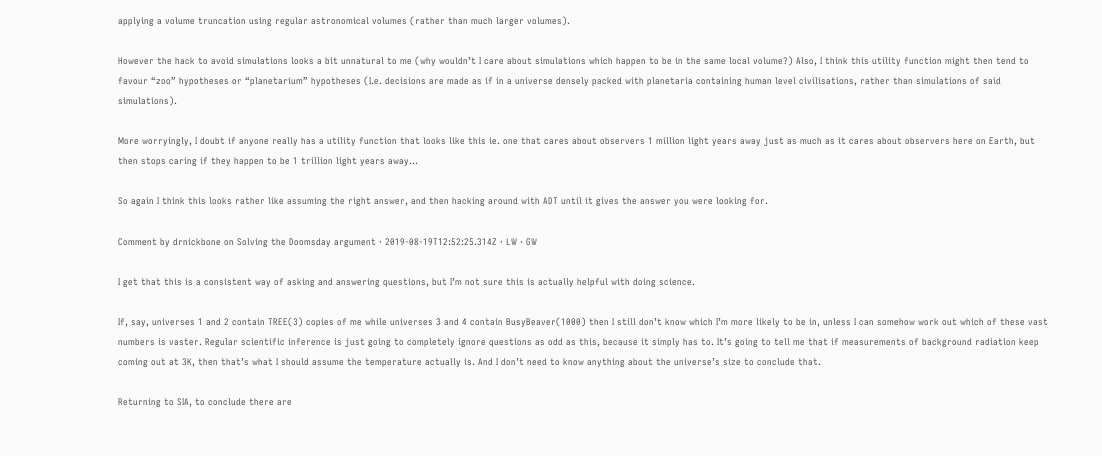applying a volume truncation using regular astronomical volumes (rather than much larger volumes).

However the hack to avoid simulations looks a bit unnatural to me (why wouldn’t I care about simulations which happen to be in the same local volume?) Also, I think this utility function might then tend to favour “zoo” hypotheses or “planetarium” hypotheses (I.e. decisions are made as if in a universe densely packed with planetaria containing human level civilisations, rather than simulations of said simulations).

More worryingly, I doubt if anyone really has a utility function that looks like this ie. one that cares about observers 1 million light years away just as much as it cares about observers here on Earth, but then stops caring if they happen to be 1 trillion light years away...

So again I think this looks rather like assuming the right answer, and then hacking around with ADT until it gives the answer you were looking for.

Comment by drnickbone on Solving the Doomsday argument · 2019-08-19T12:52:25.314Z · LW · GW

I get that this is a consistent way of asking and answering questions, but I’m not sure this is actually helpful with doing science.

If, say, universes 1 and 2 contain TREE(3) copies of me while universes 3 and 4 contain BusyBeaver(1000) then I still don’t know which I’m more likely to be in, unless I can somehow work out which of these vast numbers is vaster. Regular scientific inference is just going to completely ignore questions as odd as this, because it simply has to. It’s going to tell me that if measurements of background radiation keep coming out at 3K, then that’s what I should assume the temperature actually is. And I don’t need to know anything about the universe’s size to conclude that.

Returning to SIA, to conclude there are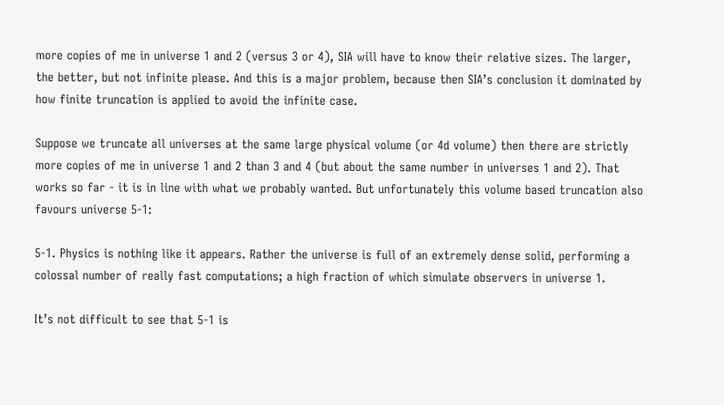more copies of me in universe 1 and 2 (versus 3 or 4), SIA will have to know their relative sizes. The larger, the better, but not infinite please. And this is a major problem, because then SIA’s conclusion it dominated by how finite truncation is applied to avoid the infinite case.

Suppose we truncate all universes at the same large physical volume (or 4d volume) then there are strictly more copies of me in universe 1 and 2 than 3 and 4 (but about the same number in universes 1 and 2). That works so far - it is in line with what we probably wanted. But unfortunately this volume based truncation also favours universe 5-1:

5-1. Physics is nothing like it appears. Rather the universe is full of an extremely dense solid, performing a colossal number of really fast computations; a high fraction of which simulate observers in universe 1.

It’s not difficult to see that 5-1 is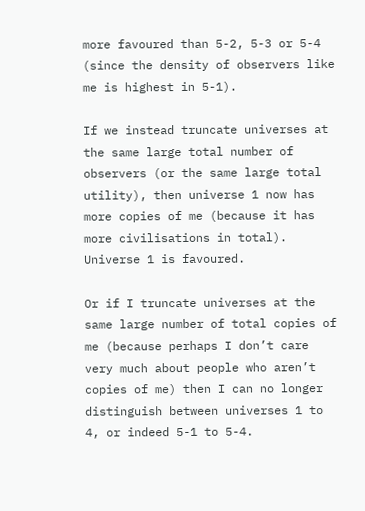more favoured than 5-2, 5-3 or 5-4 (since the density of observers like me is highest in 5-1).

If we instead truncate universes at the same large total number of observers (or the same large total utility), then universe 1 now has more copies of me (because it has more civilisations in total). Universe 1 is favoured.

Or if I truncate universes at the same large number of total copies of me (because perhaps I don’t care very much about people who aren’t copies of me) then I can no longer distinguish between universes 1 to 4, or indeed 5-1 to 5-4.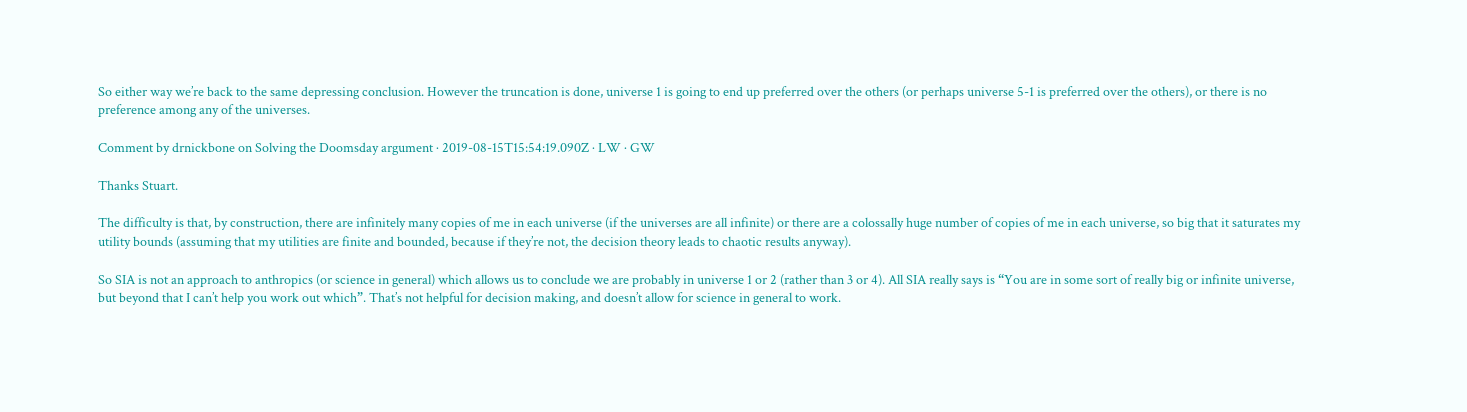So either way we’re back to the same depressing conclusion. However the truncation is done, universe 1 is going to end up preferred over the others (or perhaps universe 5-1 is preferred over the others), or there is no preference among any of the universes.

Comment by drnickbone on Solving the Doomsday argument · 2019-08-15T15:54:19.090Z · LW · GW

Thanks Stuart.

The difficulty is that, by construction, there are infinitely many copies of me in each universe (if the universes are all infinite) or there are a colossally huge number of copies of me in each universe, so big that it saturates my utility bounds (assuming that my utilities are finite and bounded, because if they’re not, the decision theory leads to chaotic results anyway).

So SIA is not an approach to anthropics (or science in general) which allows us to conclude we are probably in universe 1 or 2 (rather than 3 or 4). All SIA really says is “You are in some sort of really big or infinite universe, but beyond that I can’t help you work out which”. That’s not helpful for decision making, and doesn’t allow for science in general to work.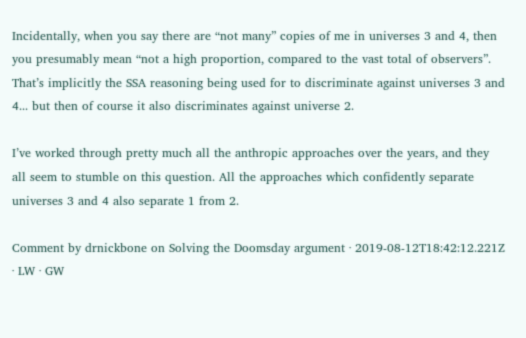Incidentally, when you say there are “not many” copies of me in universes 3 and 4, then you presumably mean “not a high proportion, compared to the vast total of observers”. That’s implicitly the SSA reasoning being used for to discriminate against universes 3 and 4... but then of course it also discriminates against universe 2.

I’ve worked through pretty much all the anthropic approaches over the years, and they all seem to stumble on this question. All the approaches which confidently separate universes 3 and 4 also separate 1 from 2.

Comment by drnickbone on Solving the Doomsday argument · 2019-08-12T18:42:12.221Z · LW · GW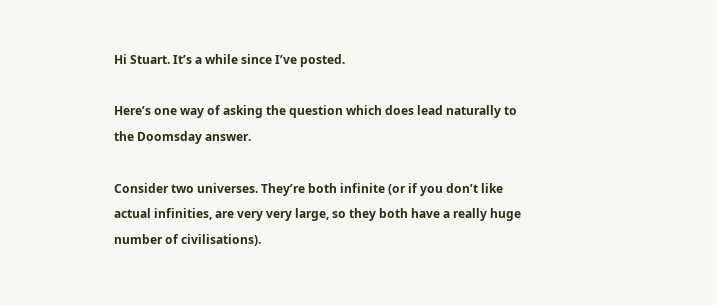Hi Stuart. It’s a while since I’ve posted.

Here’s one way of asking the question which does lead naturally to the Doomsday answer.

Consider two universes. They’re both infinite (or if you don’t like actual infinities, are very very large, so they both have a really huge number of civilisations).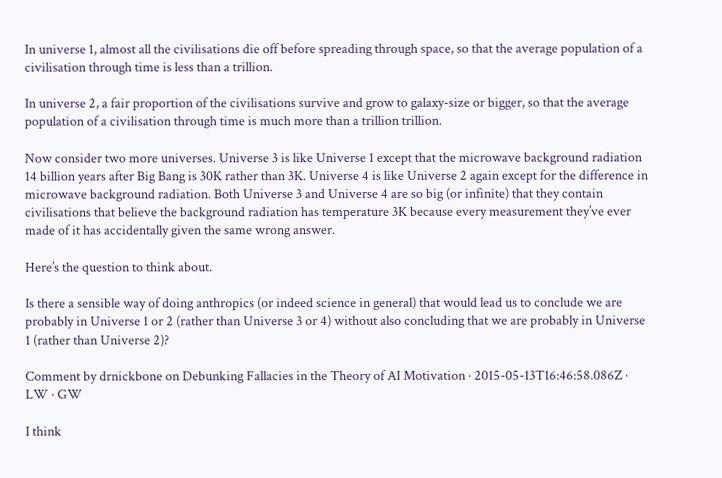In universe 1, almost all the civilisations die off before spreading through space, so that the average population of a civilisation through time is less than a trillion.

In universe 2, a fair proportion of the civilisations survive and grow to galaxy-size or bigger, so that the average population of a civilisation through time is much more than a trillion trillion.

Now consider two more universes. Universe 3 is like Universe 1 except that the microwave background radiation 14 billion years after Big Bang is 30K rather than 3K. Universe 4 is like Universe 2 again except for the difference in microwave background radiation. Both Universe 3 and Universe 4 are so big (or infinite) that they contain civilisations that believe the background radiation has temperature 3K because every measurement they’ve ever made of it has accidentally given the same wrong answer.

Here’s the question to think about.

Is there a sensible way of doing anthropics (or indeed science in general) that would lead us to conclude we are probably in Universe 1 or 2 (rather than Universe 3 or 4) without also concluding that we are probably in Universe 1 (rather than Universe 2)?

Comment by drnickbone on Debunking Fallacies in the Theory of AI Motivation · 2015-05-13T16:46:58.086Z · LW · GW

I think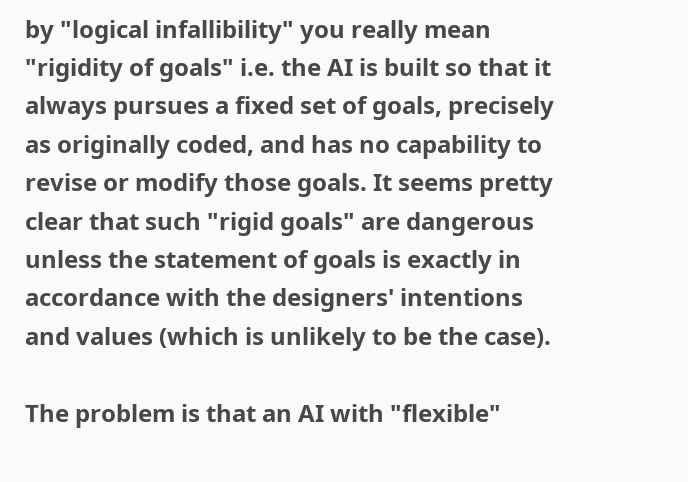by "logical infallibility" you really mean "rigidity of goals" i.e. the AI is built so that it always pursues a fixed set of goals, precisely as originally coded, and has no capability to revise or modify those goals. It seems pretty clear that such "rigid goals" are dangerous unless the statement of goals is exactly in accordance with the designers' intentions and values (which is unlikely to be the case).

The problem is that an AI with "flexible"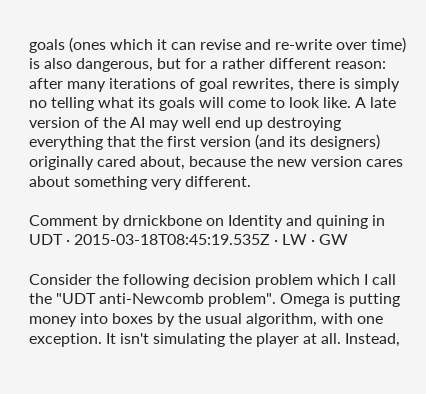goals (ones which it can revise and re-write over time) is also dangerous, but for a rather different reason: after many iterations of goal rewrites, there is simply no telling what its goals will come to look like. A late version of the AI may well end up destroying everything that the first version (and its designers) originally cared about, because the new version cares about something very different.

Comment by drnickbone on Identity and quining in UDT · 2015-03-18T08:45:19.535Z · LW · GW

Consider the following decision problem which I call the "UDT anti-Newcomb problem". Omega is putting money into boxes by the usual algorithm, with one exception. It isn't simulating the player at all. Instead,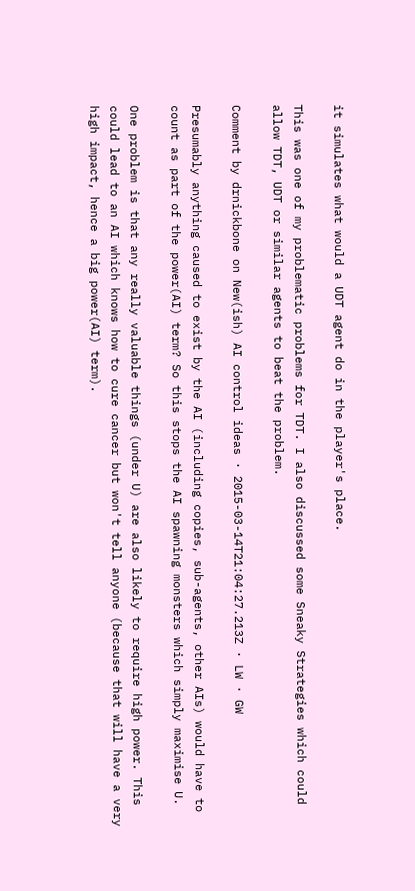it simulates what would a UDT agent do in the player's place.

This was one of my problematic problems for TDT. I also discussed some Sneaky Strategies which could allow TDT, UDT or similar agents to beat the problem.

Comment by drnickbone on New(ish) AI control ideas · 2015-03-14T21:04:27.213Z · LW · GW

Presumably anything caused to exist by the AI (including copies, sub-agents, other AIs) would have to count as part of the power(AI) term? So this stops the AI spawning monsters which simply maximise U.

One problem is that any really valuable things (under U) are also likely to require high power. This could lead to an AI which knows how to cure cancer but won't tell anyone (because that will have a very high impact, hence a big power(AI) term).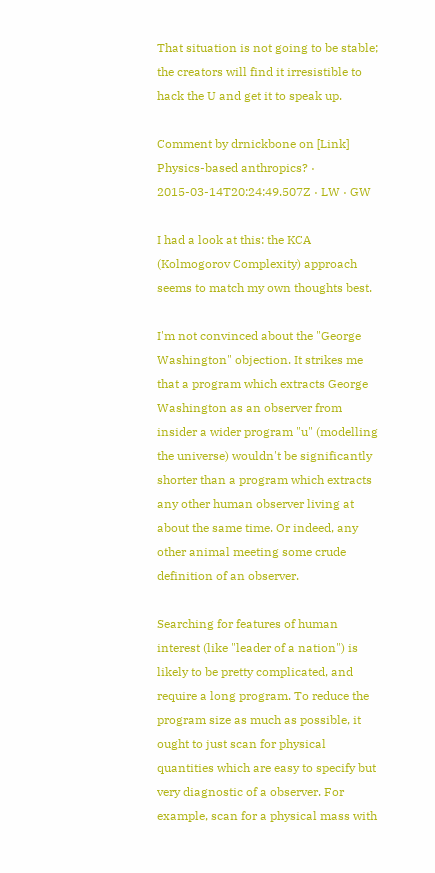That situation is not going to be stable; the creators will find it irresistible to hack the U and get it to speak up.

Comment by drnickbone on [Link] Physics-based anthropics? · 2015-03-14T20:24:49.507Z · LW · GW

I had a look at this: the KCA (Kolmogorov Complexity) approach seems to match my own thoughts best.

I'm not convinced about the "George Washington" objection. It strikes me that a program which extracts George Washington as an observer from insider a wider program "u" (modelling the universe) wouldn't be significantly shorter than a program which extracts any other human observer living at about the same time. Or indeed, any other animal meeting some crude definition of an observer.

Searching for features of human interest (like "leader of a nation") is likely to be pretty complicated, and require a long program. To reduce the program size as much as possible, it ought to just scan for physical quantities which are easy to specify but very diagnostic of a observer. For example, scan for a physical mass with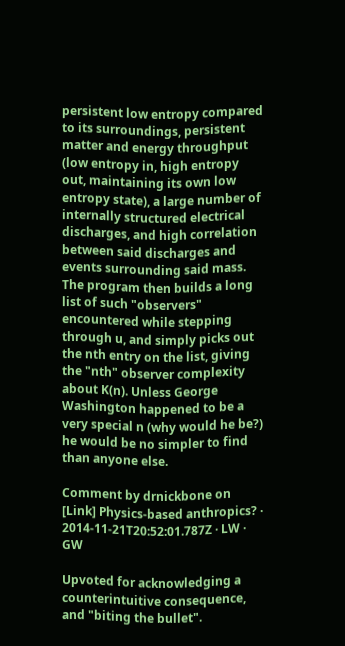persistent low entropy compared to its surroundings, persistent matter and energy throughput (low entropy in, high entropy out, maintaining its own low entropy state), a large number of internally structured electrical discharges, and high correlation between said discharges and events surrounding said mass. The program then builds a long list of such "observers" encountered while stepping through u, and simply picks out the nth entry on the list, giving the "nth" observer complexity about K(n). Unless George Washington happened to be a very special n (why would he be?) he would be no simpler to find than anyone else.

Comment by drnickbone on [Link] Physics-based anthropics? · 2014-11-21T20:52:01.787Z · LW · GW

Upvoted for acknowledging a counterintuitive consequence, and "biting the bullet".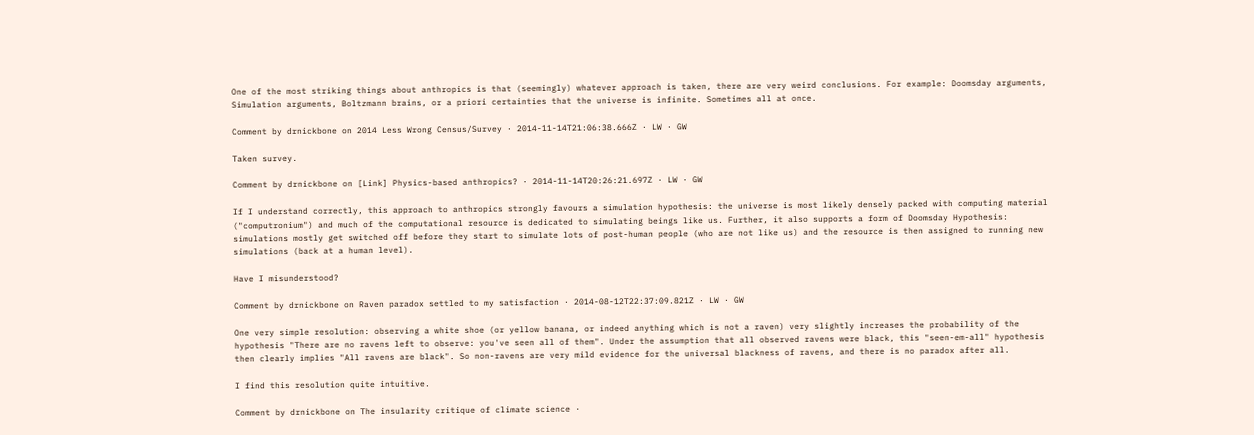One of the most striking things about anthropics is that (seemingly) whatever approach is taken, there are very weird conclusions. For example: Doomsday arguments, Simulation arguments, Boltzmann brains, or a priori certainties that the universe is infinite. Sometimes all at once.

Comment by drnickbone on 2014 Less Wrong Census/Survey · 2014-11-14T21:06:38.666Z · LW · GW

Taken survey.

Comment by drnickbone on [Link] Physics-based anthropics? · 2014-11-14T20:26:21.697Z · LW · GW

If I understand correctly, this approach to anthropics strongly favours a simulation hypothesis: the universe is most likely densely packed with computing material ("computronium") and much of the computational resource is dedicated to simulating beings like us. Further, it also supports a form of Doomsday Hypothesis: simulations mostly get switched off before they start to simulate lots of post-human people (who are not like us) and the resource is then assigned to running new simulations (back at a human level).

Have I misunderstood?

Comment by drnickbone on Raven paradox settled to my satisfaction · 2014-08-12T22:37:09.821Z · LW · GW

One very simple resolution: observing a white shoe (or yellow banana, or indeed anything which is not a raven) very slightly increases the probability of the hypothesis "There are no ravens left to observe: you've seen all of them". Under the assumption that all observed ravens were black, this "seen-em-all" hypothesis then clearly implies "All ravens are black". So non-ravens are very mild evidence for the universal blackness of ravens, and there is no paradox after all.

I find this resolution quite intuitive.

Comment by drnickbone on The insularity critique of climate science ·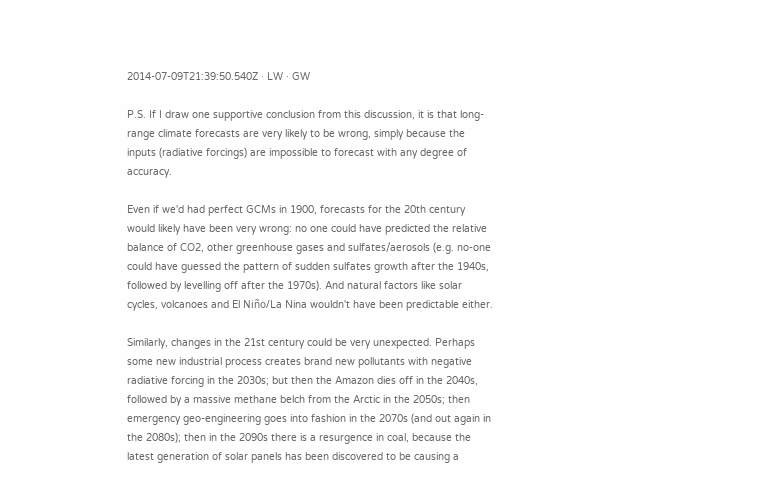2014-07-09T21:39:50.540Z · LW · GW

P.S. If I draw one supportive conclusion from this discussion, it is that long-range climate forecasts are very likely to be wrong, simply because the inputs (radiative forcings) are impossible to forecast with any degree of accuracy.

Even if we'd had perfect GCMs in 1900, forecasts for the 20th century would likely have been very wrong: no one could have predicted the relative balance of CO2, other greenhouse gases and sulfates/aerosols (e.g. no-one could have guessed the pattern of sudden sulfates growth after the 1940s, followed by levelling off after the 1970s). And natural factors like solar cycles, volcanoes and El Niño/La Nina wouldn't have been predictable either.

Similarly, changes in the 21st century could be very unexpected. Perhaps some new industrial process creates brand new pollutants with negative radiative forcing in the 2030s; but then the Amazon dies off in the 2040s, followed by a massive methane belch from the Arctic in the 2050s; then emergency geo-engineering goes into fashion in the 2070s (and out again in the 2080s); then in the 2090s there is a resurgence in coal, because the latest generation of solar panels has been discovered to be causing a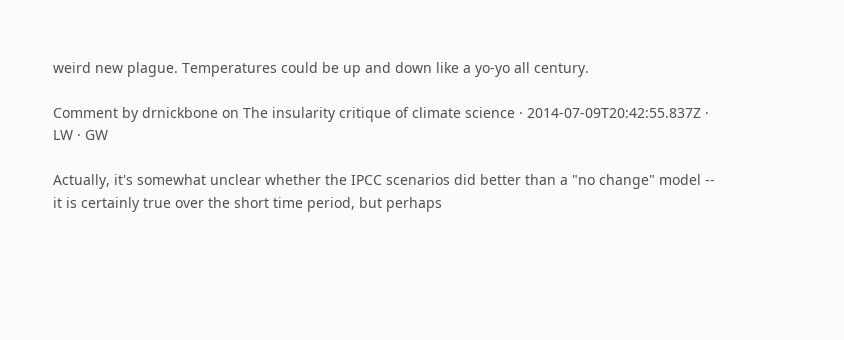weird new plague. Temperatures could be up and down like a yo-yo all century.

Comment by drnickbone on The insularity critique of climate science · 2014-07-09T20:42:55.837Z · LW · GW

Actually, it's somewhat unclear whether the IPCC scenarios did better than a "no change" model -- it is certainly true over the short time period, but perhaps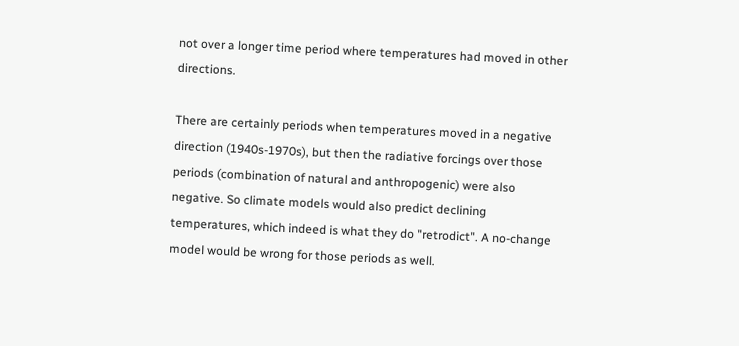not over a longer time period where temperatures had moved in other directions.

There are certainly periods when temperatures moved in a negative direction (1940s-1970s), but then the radiative forcings over those periods (combination of natural and anthropogenic) were also negative. So climate models would also predict declining temperatures, which indeed is what they do "retrodict". A no-change model would be wrong for those periods as well.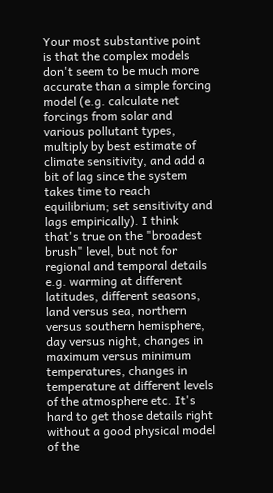Your most substantive point is that the complex models don't seem to be much more accurate than a simple forcing model (e.g. calculate net forcings from solar and various pollutant types, multiply by best estimate of climate sensitivity, and add a bit of lag since the system takes time to reach equilibrium; set sensitivity and lags empirically). I think that's true on the "broadest brush" level, but not for regional and temporal details e.g. warming at different latitudes, different seasons, land versus sea, northern versus southern hemisphere, day versus night, changes in maximum versus minimum temperatures, changes in temperature at different levels of the atmosphere etc. It's hard to get those details right without a good physical model of the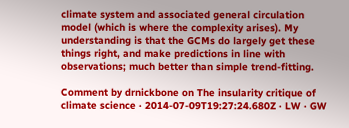climate system and associated general circulation model (which is where the complexity arises). My understanding is that the GCMs do largely get these things right, and make predictions in line with observations; much better than simple trend-fitting.

Comment by drnickbone on The insularity critique of climate science · 2014-07-09T19:27:24.680Z · LW · GW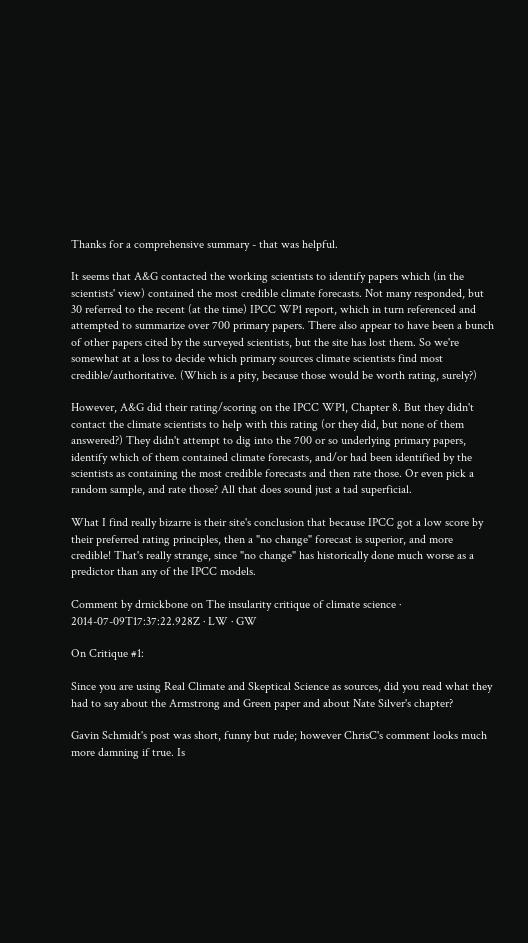Thanks for a comprehensive summary - that was helpful.

It seems that A&G contacted the working scientists to identify papers which (in the scientists' view) contained the most credible climate forecasts. Not many responded, but 30 referred to the recent (at the time) IPCC WP1 report, which in turn referenced and attempted to summarize over 700 primary papers. There also appear to have been a bunch of other papers cited by the surveyed scientists, but the site has lost them. So we're somewhat at a loss to decide which primary sources climate scientists find most credible/authoritative. (Which is a pity, because those would be worth rating, surely?)

However, A&G did their rating/scoring on the IPCC WP1, Chapter 8. But they didn't contact the climate scientists to help with this rating (or they did, but none of them answered?) They didn't attempt to dig into the 700 or so underlying primary papers, identify which of them contained climate forecasts, and/or had been identified by the scientists as containing the most credible forecasts and then rate those. Or even pick a random sample, and rate those? All that does sound just a tad superficial.

What I find really bizarre is their site's conclusion that because IPCC got a low score by their preferred rating principles, then a "no change" forecast is superior, and more credible! That's really strange, since "no change" has historically done much worse as a predictor than any of the IPCC models.

Comment by drnickbone on The insularity critique of climate science · 2014-07-09T17:37:22.928Z · LW · GW

On Critique #1:

Since you are using Real Climate and Skeptical Science as sources, did you read what they had to say about the Armstrong and Green paper and about Nate Silver's chapter?

Gavin Schmidt's post was short, funny but rude; however ChrisC's comment looks much more damning if true. Is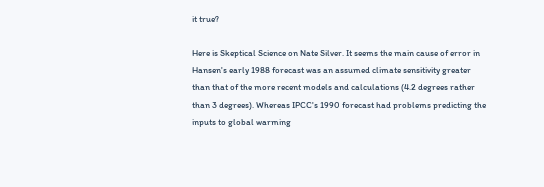it true?

Here is Skeptical Science on Nate Silver. It seems the main cause of error in Hansen's early 1988 forecast was an assumed climate sensitivity greater than that of the more recent models and calculations (4.2 degrees rather than 3 degrees). Whereas IPCC's 1990 forecast had problems predicting the inputs to global warming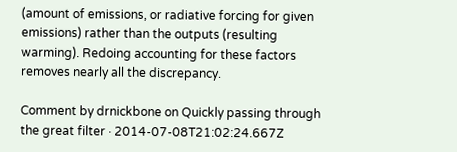(amount of emissions, or radiative forcing for given emissions) rather than the outputs (resulting warming). Redoing accounting for these factors removes nearly all the discrepancy.

Comment by drnickbone on Quickly passing through the great filter · 2014-07-08T21:02:24.667Z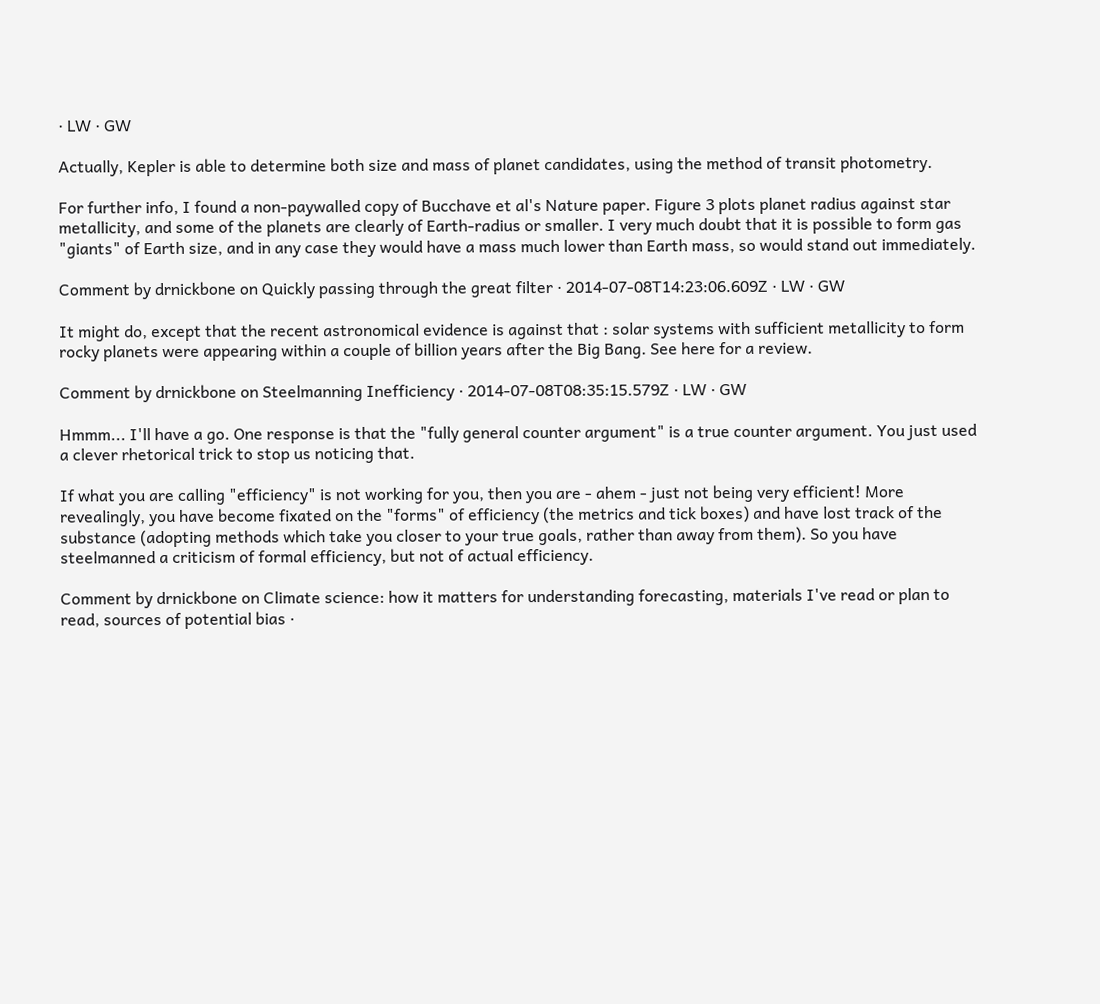· LW · GW

Actually, Kepler is able to determine both size and mass of planet candidates, using the method of transit photometry.

For further info, I found a non-paywalled copy of Bucchave et al's Nature paper. Figure 3 plots planet radius against star metallicity, and some of the planets are clearly of Earth-radius or smaller. I very much doubt that it is possible to form gas "giants" of Earth size, and in any case they would have a mass much lower than Earth mass, so would stand out immediately.

Comment by drnickbone on Quickly passing through the great filter · 2014-07-08T14:23:06.609Z · LW · GW

It might do, except that the recent astronomical evidence is against that : solar systems with sufficient metallicity to form rocky planets were appearing within a couple of billion years after the Big Bang. See here for a review.

Comment by drnickbone on Steelmanning Inefficiency · 2014-07-08T08:35:15.579Z · LW · GW

Hmmm... I'll have a go. One response is that the "fully general counter argument" is a true counter argument. You just used a clever rhetorical trick to stop us noticing that.

If what you are calling "efficiency" is not working for you, then you are - ahem - just not being very efficient! More revealingly, you have become fixated on the "forms" of efficiency (the metrics and tick boxes) and have lost track of the substance (adopting methods which take you closer to your true goals, rather than away from them). So you have steelmanned a criticism of formal efficiency, but not of actual efficiency.

Comment by drnickbone on Climate science: how it matters for understanding forecasting, materials I've read or plan to read, sources of potential bias ·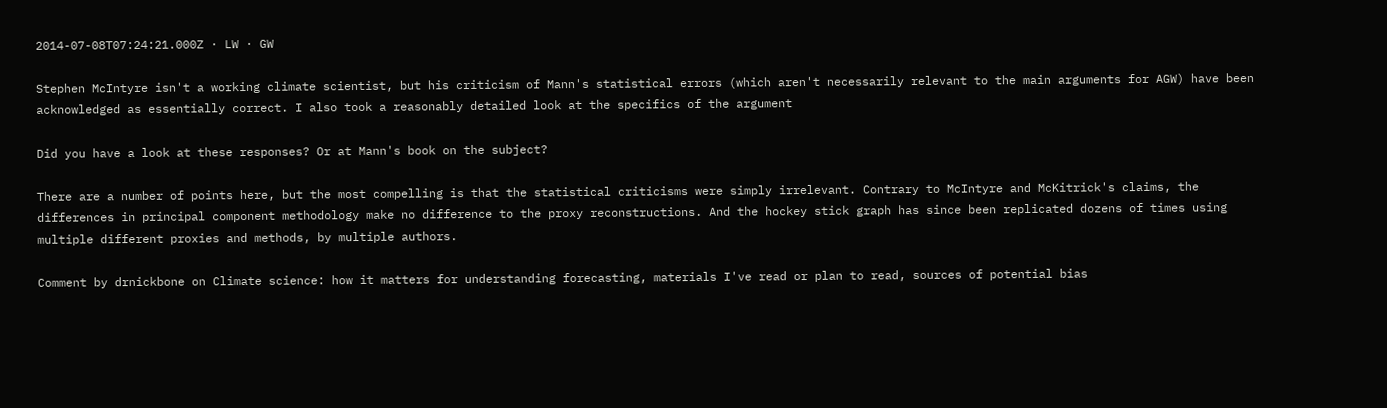2014-07-08T07:24:21.000Z · LW · GW

Stephen McIntyre isn't a working climate scientist, but his criticism of Mann's statistical errors (which aren't necessarily relevant to the main arguments for AGW) have been acknowledged as essentially correct. I also took a reasonably detailed look at the specifics of the argument

Did you have a look at these responses? Or at Mann's book on the subject?

There are a number of points here, but the most compelling is that the statistical criticisms were simply irrelevant. Contrary to McIntyre and McKitrick's claims, the differences in principal component methodology make no difference to the proxy reconstructions. And the hockey stick graph has since been replicated dozens of times using multiple different proxies and methods, by multiple authors.

Comment by drnickbone on Climate science: how it matters for understanding forecasting, materials I've read or plan to read, sources of potential bias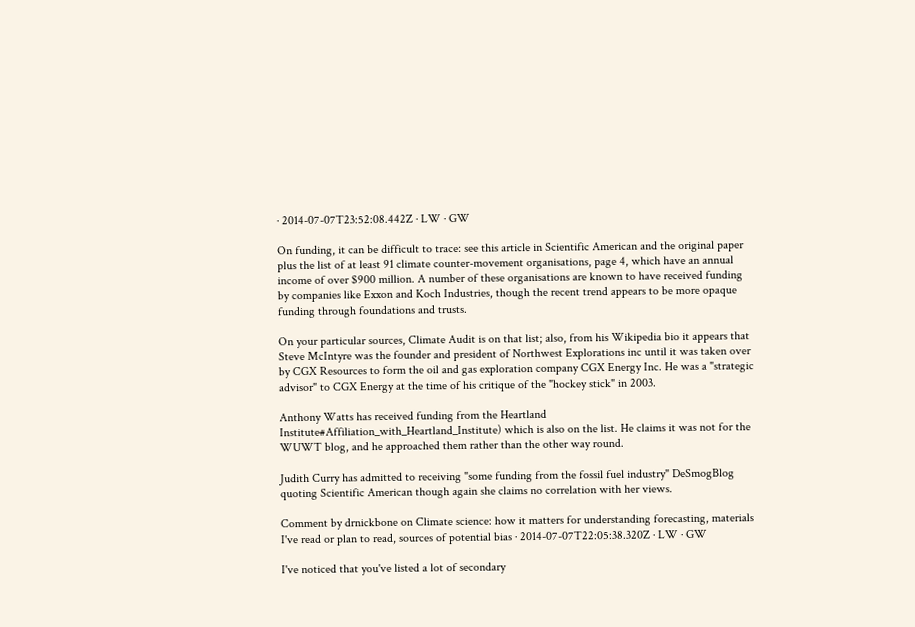· 2014-07-07T23:52:08.442Z · LW · GW

On funding, it can be difficult to trace: see this article in Scientific American and the original paper plus the list of at least 91 climate counter-movement organisations, page 4, which have an annual income of over $900 million. A number of these organisations are known to have received funding by companies like Exxon and Koch Industries, though the recent trend appears to be more opaque funding through foundations and trusts.

On your particular sources, Climate Audit is on that list; also, from his Wikipedia bio it appears that Steve McIntyre was the founder and president of Northwest Explorations inc until it was taken over by CGX Resources to form the oil and gas exploration company CGX Energy Inc. He was a "strategic advisor" to CGX Energy at the time of his critique of the "hockey stick" in 2003.

Anthony Watts has received funding from the Heartland Institute#Affiliation_with_Heartland_Institute) which is also on the list. He claims it was not for the WUWT blog, and he approached them rather than the other way round.

Judith Curry has admitted to receiving "some funding from the fossil fuel industry" DeSmogBlog quoting Scientific American though again she claims no correlation with her views.

Comment by drnickbone on Climate science: how it matters for understanding forecasting, materials I've read or plan to read, sources of potential bias · 2014-07-07T22:05:38.320Z · LW · GW

I've noticed that you've listed a lot of secondary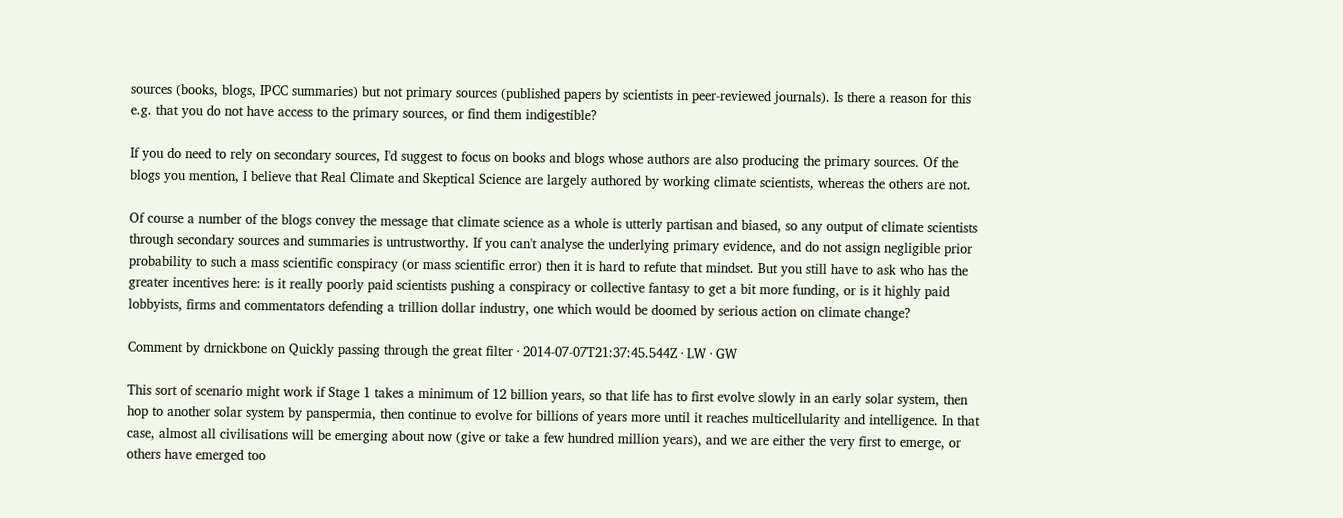sources (books, blogs, IPCC summaries) but not primary sources (published papers by scientists in peer-reviewed journals). Is there a reason for this e.g. that you do not have access to the primary sources, or find them indigestible?

If you do need to rely on secondary sources, I'd suggest to focus on books and blogs whose authors are also producing the primary sources. Of the blogs you mention, I believe that Real Climate and Skeptical Science are largely authored by working climate scientists, whereas the others are not.

Of course a number of the blogs convey the message that climate science as a whole is utterly partisan and biased, so any output of climate scientists through secondary sources and summaries is untrustworthy. If you can't analyse the underlying primary evidence, and do not assign negligible prior probability to such a mass scientific conspiracy (or mass scientific error) then it is hard to refute that mindset. But you still have to ask who has the greater incentives here: is it really poorly paid scientists pushing a conspiracy or collective fantasy to get a bit more funding, or is it highly paid lobbyists, firms and commentators defending a trillion dollar industry, one which would be doomed by serious action on climate change?

Comment by drnickbone on Quickly passing through the great filter · 2014-07-07T21:37:45.544Z · LW · GW

This sort of scenario might work if Stage 1 takes a minimum of 12 billion years, so that life has to first evolve slowly in an early solar system, then hop to another solar system by panspermia, then continue to evolve for billions of years more until it reaches multicellularity and intelligence. In that case, almost all civilisations will be emerging about now (give or take a few hundred million years), and we are either the very first to emerge, or others have emerged too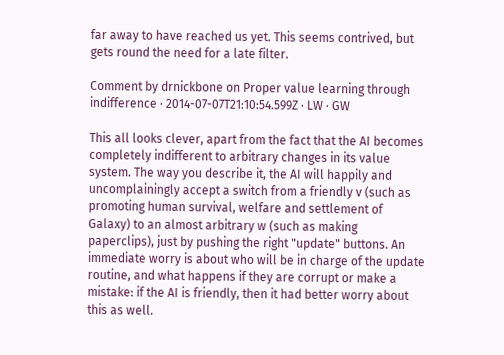far away to have reached us yet. This seems contrived, but gets round the need for a late filter.

Comment by drnickbone on Proper value learning through indifference · 2014-07-07T21:10:54.599Z · LW · GW

This all looks clever, apart from the fact that the AI becomes completely indifferent to arbitrary changes in its value system. The way you describe it, the AI will happily and uncomplainingly accept a switch from a friendly v (such as promoting human survival, welfare and settlement of Galaxy) to an almost arbitrary w (such as making paperclips), just by pushing the right "update" buttons. An immediate worry is about who will be in charge of the update routine, and what happens if they are corrupt or make a mistake: if the AI is friendly, then it had better worry about this as well.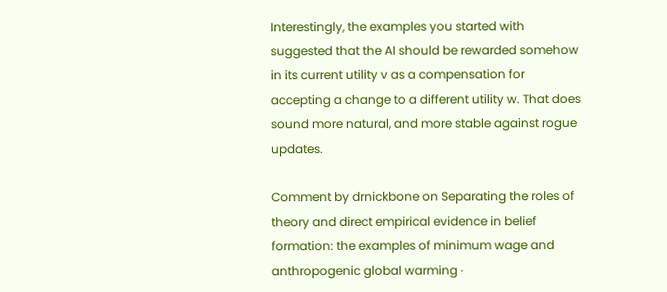Interestingly, the examples you started with suggested that the AI should be rewarded somehow in its current utility v as a compensation for accepting a change to a different utility w. That does sound more natural, and more stable against rogue updates.

Comment by drnickbone on Separating the roles of theory and direct empirical evidence in belief formation: the examples of minimum wage and anthropogenic global warming ·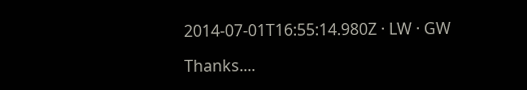2014-07-01T16:55:14.980Z · LW · GW

Thanks....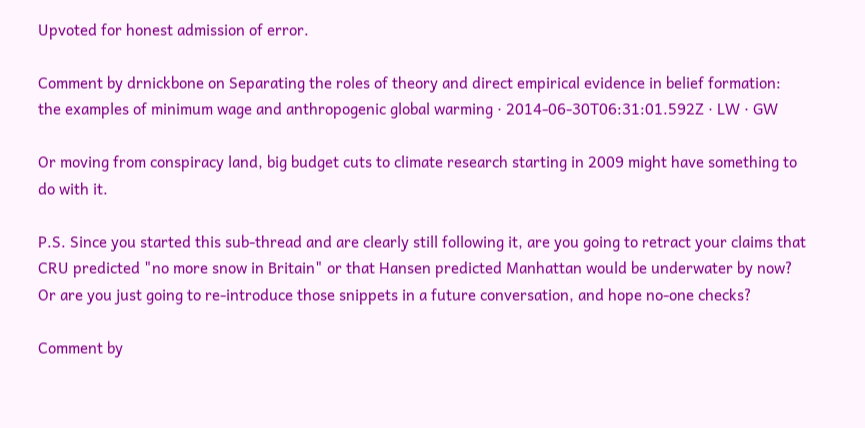Upvoted for honest admission of error.

Comment by drnickbone on Separating the roles of theory and direct empirical evidence in belief formation: the examples of minimum wage and anthropogenic global warming · 2014-06-30T06:31:01.592Z · LW · GW

Or moving from conspiracy land, big budget cuts to climate research starting in 2009 might have something to do with it.

P.S. Since you started this sub-thread and are clearly still following it, are you going to retract your claims that CRU predicted "no more snow in Britain" or that Hansen predicted Manhattan would be underwater by now? Or are you just going to re-introduce those snippets in a future conversation, and hope no-one checks?

Comment by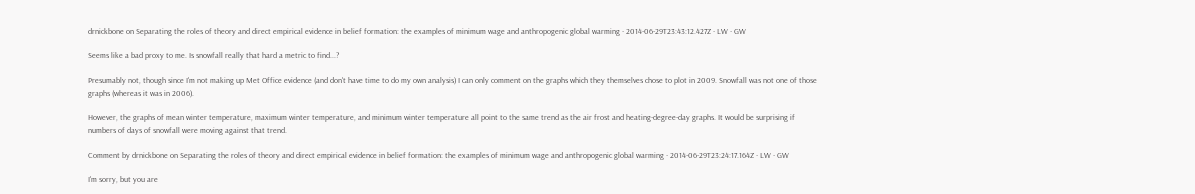drnickbone on Separating the roles of theory and direct empirical evidence in belief formation: the examples of minimum wage and anthropogenic global warming · 2014-06-29T23:43:12.427Z · LW · GW

Seems like a bad proxy to me. Is snowfall really that hard a metric to find...?

Presumably not, though since I'm not making up Met Office evidence (and don't have time to do my own analysis) I can only comment on the graphs which they themselves chose to plot in 2009. Snowfall was not one of those graphs (whereas it was in 2006).

However, the graphs of mean winter temperature, maximum winter temperature, and minimum winter temperature all point to the same trend as the air frost and heating-degree-day graphs. It would be surprising if numbers of days of snowfall were moving against that trend.

Comment by drnickbone on Separating the roles of theory and direct empirical evidence in belief formation: the examples of minimum wage and anthropogenic global warming · 2014-06-29T23:24:17.164Z · LW · GW

I'm sorry, but you are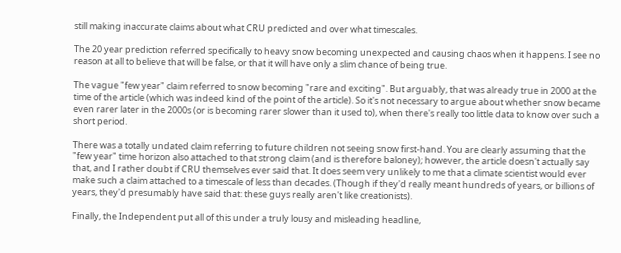still making inaccurate claims about what CRU predicted and over what timescales.

The 20 year prediction referred specifically to heavy snow becoming unexpected and causing chaos when it happens. I see no reason at all to believe that will be false, or that it will have only a slim chance of being true.

The vague "few year" claim referred to snow becoming "rare and exciting". But arguably, that was already true in 2000 at the time of the article (which was indeed kind of the point of the article). So it's not necessary to argue about whether snow became even rarer later in the 2000s (or is becoming rarer slower than it used to), when there's really too little data to know over such a short period.

There was a totally undated claim referring to future children not seeing snow first-hand. You are clearly assuming that the "few year" time horizon also attached to that strong claim (and is therefore baloney); however, the article doesn't actually say that, and I rather doubt if CRU themselves ever said that. It does seem very unlikely to me that a climate scientist would ever make such a claim attached to a timescale of less than decades. (Though if they'd really meant hundreds of years, or billions of years, they'd presumably have said that: these guys really aren't like creationists).

Finally, the Independent put all of this under a truly lousy and misleading headline,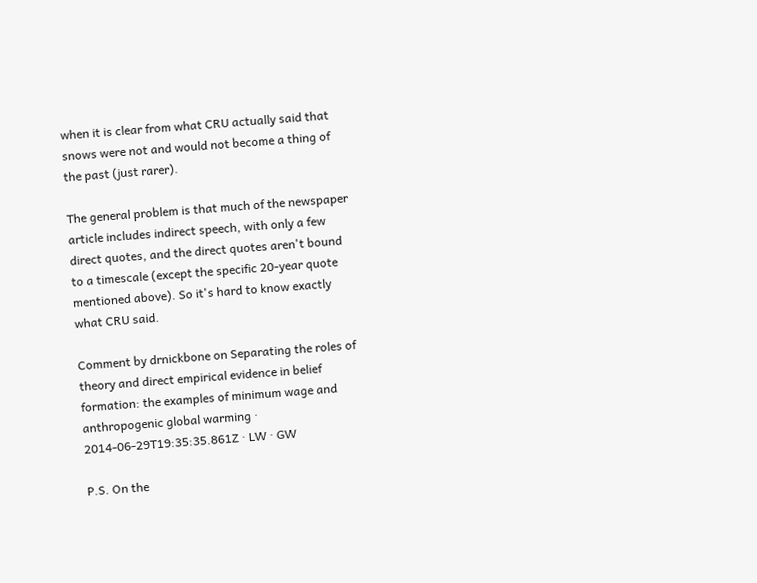when it is clear from what CRU actually said that snows were not and would not become a thing of the past (just rarer).

The general problem is that much of the newspaper article includes indirect speech, with only a few direct quotes, and the direct quotes aren't bound to a timescale (except the specific 20-year quote mentioned above). So it's hard to know exactly what CRU said.

Comment by drnickbone on Separating the roles of theory and direct empirical evidence in belief formation: the examples of minimum wage and anthropogenic global warming · 2014-06-29T19:35:35.861Z · LW · GW

P.S. On the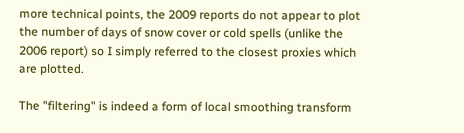more technical points, the 2009 reports do not appear to plot the number of days of snow cover or cold spells (unlike the 2006 report) so I simply referred to the closest proxies which are plotted.

The "filtering" is indeed a form of local smoothing transform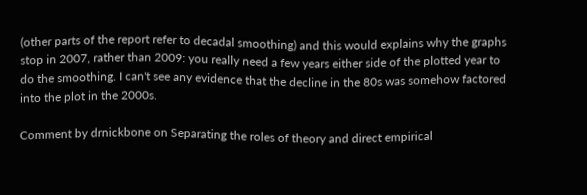(other parts of the report refer to decadal smoothing) and this would explains why the graphs stop in 2007, rather than 2009: you really need a few years either side of the plotted year to do the smoothing. I can't see any evidence that the decline in the 80s was somehow factored into the plot in the 2000s.

Comment by drnickbone on Separating the roles of theory and direct empirical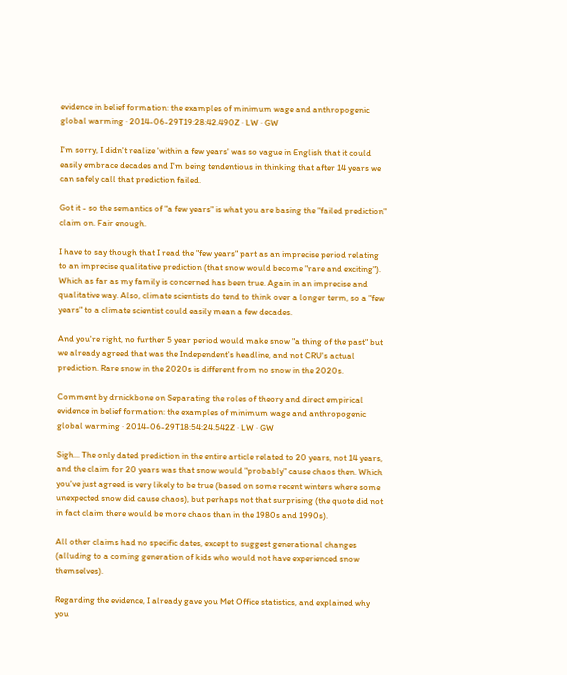evidence in belief formation: the examples of minimum wage and anthropogenic global warming · 2014-06-29T19:28:42.490Z · LW · GW

I'm sorry, I didn't realize 'within a few years' was so vague in English that it could easily embrace decades and I'm being tendentious in thinking that after 14 years we can safely call that prediction failed.

Got it - so the semantics of "a few years" is what you are basing the "failed prediction" claim on. Fair enough.

I have to say though that I read the "few years" part as an imprecise period relating to an imprecise qualitative prediction (that snow would become "rare and exciting"). Which as far as my family is concerned has been true. Again in an imprecise and qualitative way. Also, climate scientists do tend to think over a longer term, so a "few years" to a climate scientist could easily mean a few decades.

And you're right, no further 5 year period would make snow "a thing of the past" but we already agreed that was the Independent's headline, and not CRU's actual prediction. Rare snow in the 2020s is different from no snow in the 2020s.

Comment by drnickbone on Separating the roles of theory and direct empirical evidence in belief formation: the examples of minimum wage and anthropogenic global warming · 2014-06-29T18:54:24.542Z · LW · GW

Sigh... The only dated prediction in the entire article related to 20 years, not 14 years, and the claim for 20 years was that snow would "probably" cause chaos then. Which you've just agreed is very likely to be true (based on some recent winters where some unexpected snow did cause chaos), but perhaps not that surprising (the quote did not in fact claim there would be more chaos than in the 1980s and 1990s).

All other claims had no specific dates, except to suggest generational changes (alluding to a coming generation of kids who would not have experienced snow themselves).

Regarding the evidence, I already gave you Met Office statistics, and explained why you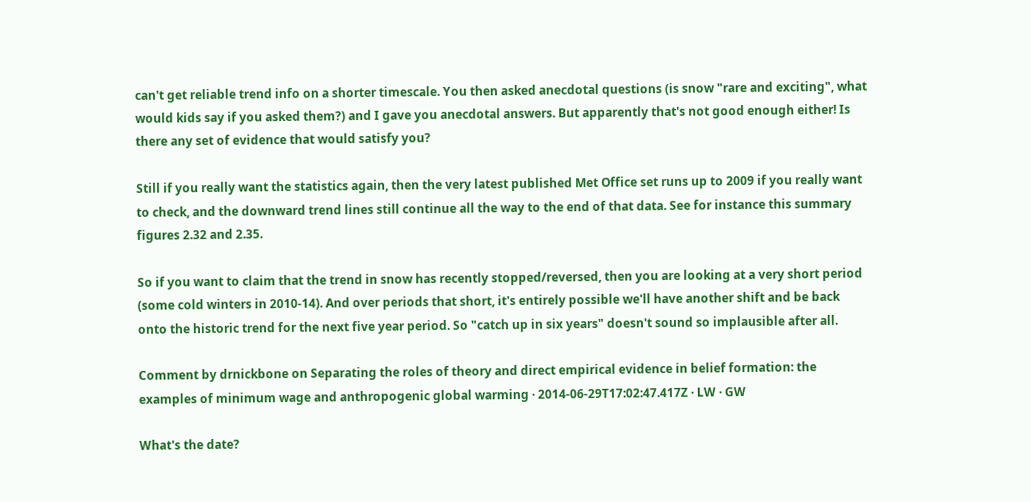can't get reliable trend info on a shorter timescale. You then asked anecdotal questions (is snow "rare and exciting", what would kids say if you asked them?) and I gave you anecdotal answers. But apparently that's not good enough either! Is there any set of evidence that would satisfy you?

Still if you really want the statistics again, then the very latest published Met Office set runs up to 2009 if you really want to check, and the downward trend lines still continue all the way to the end of that data. See for instance this summary figures 2.32 and 2.35.

So if you want to claim that the trend in snow has recently stopped/reversed, then you are looking at a very short period (some cold winters in 2010-14). And over periods that short, it's entirely possible we'll have another shift and be back onto the historic trend for the next five year period. So "catch up in six years" doesn't sound so implausible after all.

Comment by drnickbone on Separating the roles of theory and direct empirical evidence in belief formation: the examples of minimum wage and anthropogenic global warming · 2014-06-29T17:02:47.417Z · LW · GW

What's the date?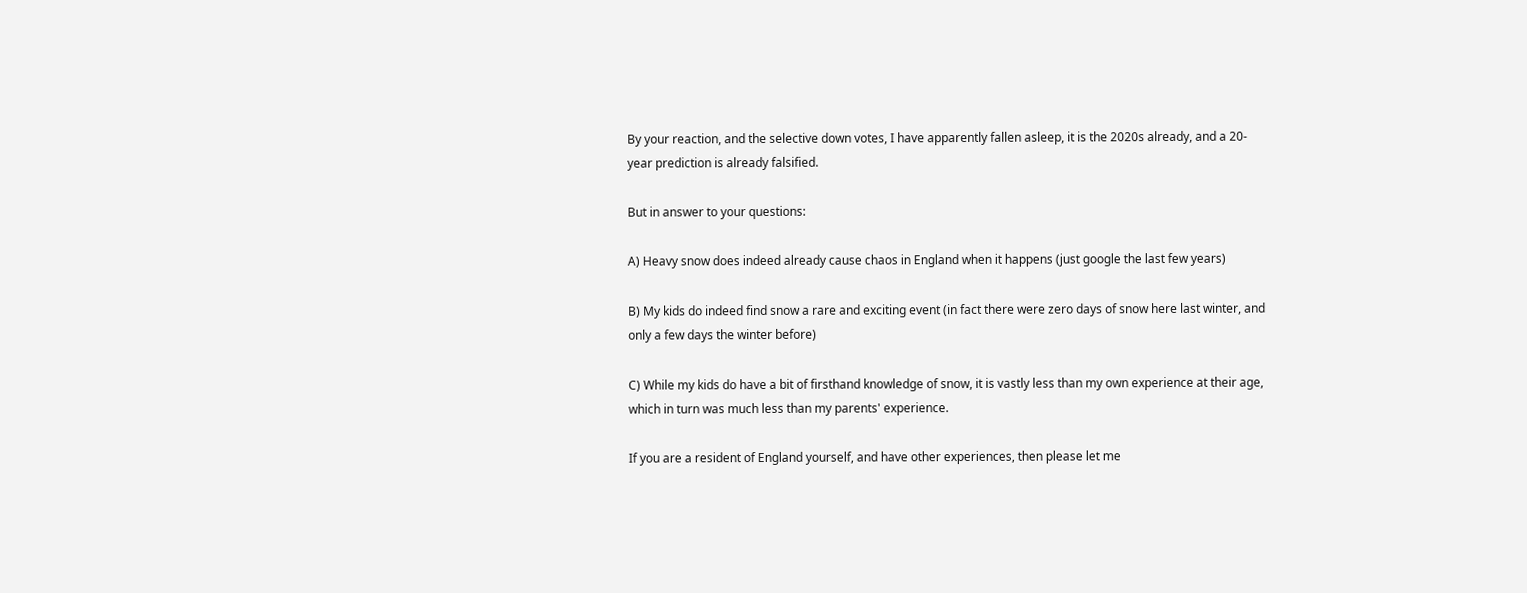By your reaction, and the selective down votes, I have apparently fallen asleep, it is the 2020s already, and a 20-year prediction is already falsified.

But in answer to your questions:

A) Heavy snow does indeed already cause chaos in England when it happens (just google the last few years)

B) My kids do indeed find snow a rare and exciting event (in fact there were zero days of snow here last winter, and only a few days the winter before)

C) While my kids do have a bit of firsthand knowledge of snow, it is vastly less than my own experience at their age, which in turn was much less than my parents' experience.

If you are a resident of England yourself, and have other experiences, then please let me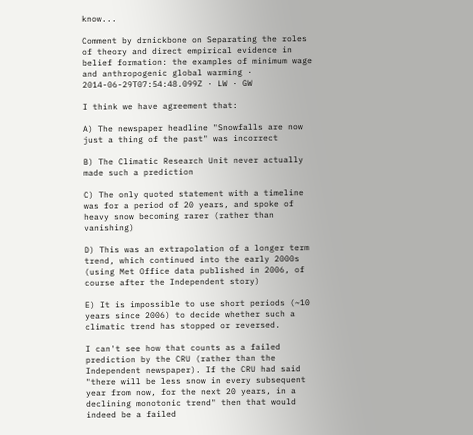know...

Comment by drnickbone on Separating the roles of theory and direct empirical evidence in belief formation: the examples of minimum wage and anthropogenic global warming · 2014-06-29T07:54:48.099Z · LW · GW

I think we have agreement that:

A) The newspaper headline "Snowfalls are now just a thing of the past" was incorrect

B) The Climatic Research Unit never actually made such a prediction

C) The only quoted statement with a timeline was for a period of 20 years, and spoke of heavy snow becoming rarer (rather than vanishing)

D) This was an extrapolation of a longer term trend, which continued into the early 2000s (using Met Office data published in 2006, of course after the Independent story)

E) It is impossible to use short periods (~10 years since 2006) to decide whether such a climatic trend has stopped or reversed.

I can't see how that counts as a failed prediction by the CRU (rather than the Independent newspaper). If the CRU had said "there will be less snow in every subsequent year from now, for the next 20 years, in a declining monotonic trend" then that would indeed be a failed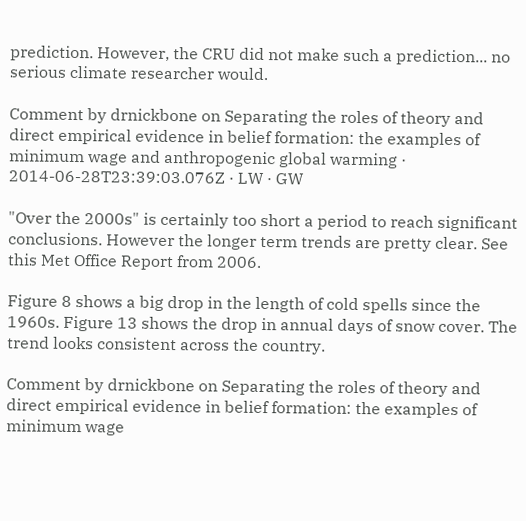prediction. However, the CRU did not make such a prediction... no serious climate researcher would.

Comment by drnickbone on Separating the roles of theory and direct empirical evidence in belief formation: the examples of minimum wage and anthropogenic global warming · 2014-06-28T23:39:03.076Z · LW · GW

"Over the 2000s" is certainly too short a period to reach significant conclusions. However the longer term trends are pretty clear. See this Met Office Report from 2006.

Figure 8 shows a big drop in the length of cold spells since the 1960s. Figure 13 shows the drop in annual days of snow cover. The trend looks consistent across the country.

Comment by drnickbone on Separating the roles of theory and direct empirical evidence in belief formation: the examples of minimum wage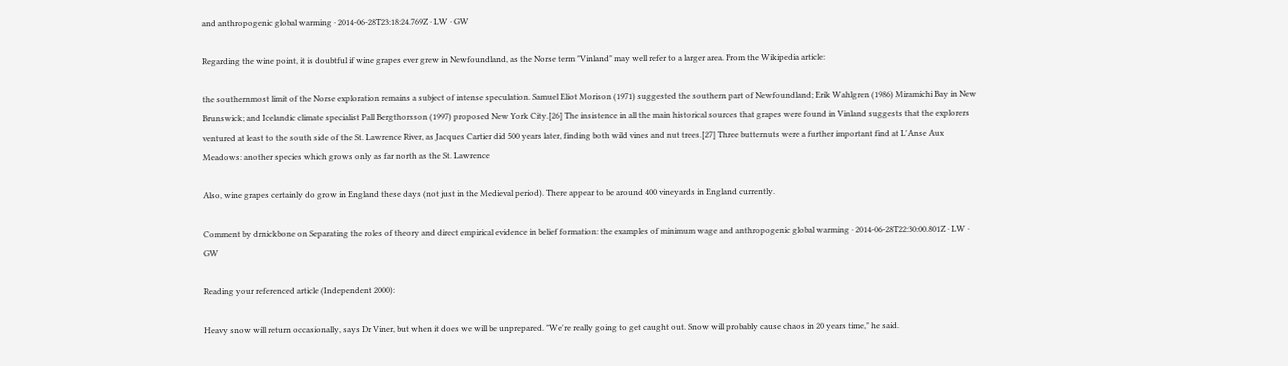and anthropogenic global warming · 2014-06-28T23:18:24.769Z · LW · GW

Regarding the wine point, it is doubtful if wine grapes ever grew in Newfoundland, as the Norse term "Vinland" may well refer to a larger area. From the Wikipedia article:

the southernmost limit of the Norse exploration remains a subject of intense speculation. Samuel Eliot Morison (1971) suggested the southern part of Newfoundland; Erik Wahlgren (1986) Miramichi Bay in New Brunswick; and Icelandic climate specialist Pall Bergthorsson (1997) proposed New York City.[26] The insistence in all the main historical sources that grapes were found in Vinland suggests that the explorers ventured at least to the south side of the St. Lawrence River, as Jacques Cartier did 500 years later, finding both wild vines and nut trees.[27] Three butternuts were a further important find at L'Anse Aux Meadows: another species which grows only as far north as the St. Lawrence

Also, wine grapes certainly do grow in England these days (not just in the Medieval period). There appear to be around 400 vineyards in England currently.

Comment by drnickbone on Separating the roles of theory and direct empirical evidence in belief formation: the examples of minimum wage and anthropogenic global warming · 2014-06-28T22:30:00.801Z · LW · GW

Reading your referenced article (Independent 2000):

Heavy snow will return occasionally, says Dr Viner, but when it does we will be unprepared. "We're really going to get caught out. Snow will probably cause chaos in 20 years time," he said.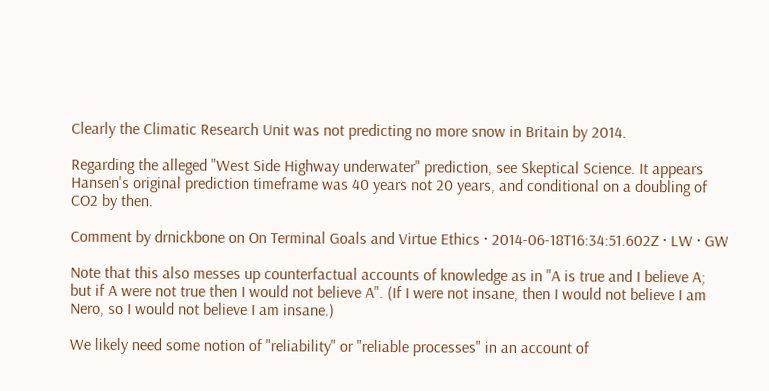Clearly the Climatic Research Unit was not predicting no more snow in Britain by 2014.

Regarding the alleged "West Side Highway underwater" prediction, see Skeptical Science. It appears Hansen's original prediction timeframe was 40 years not 20 years, and conditional on a doubling of CO2 by then.

Comment by drnickbone on On Terminal Goals and Virtue Ethics · 2014-06-18T16:34:51.602Z · LW · GW

Note that this also messes up counterfactual accounts of knowledge as in "A is true and I believe A; but if A were not true then I would not believe A". (If I were not insane, then I would not believe I am Nero, so I would not believe I am insane.)

We likely need some notion of "reliability" or "reliable processes" in an account of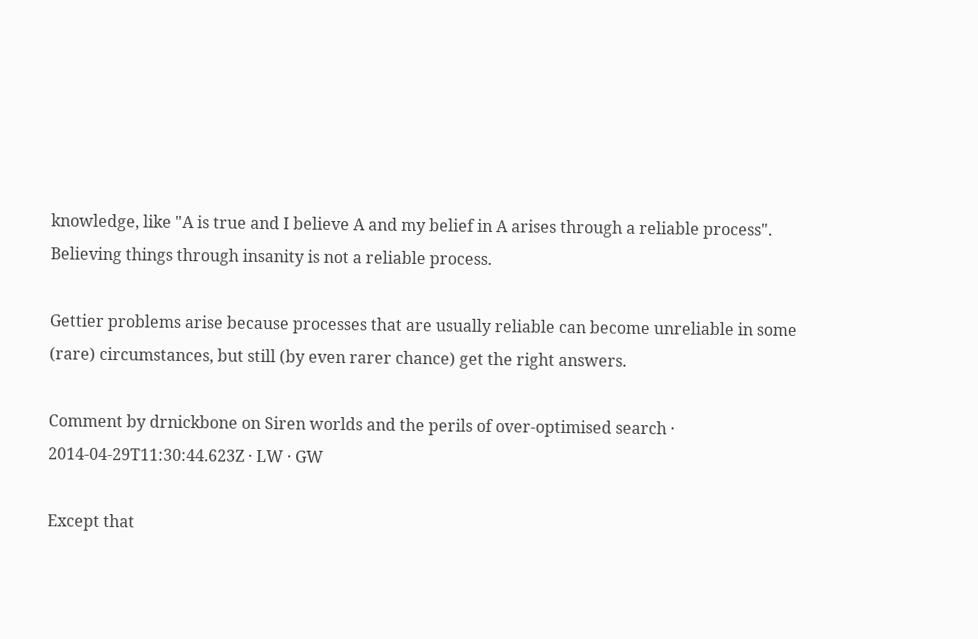knowledge, like "A is true and I believe A and my belief in A arises through a reliable process". Believing things through insanity is not a reliable process.

Gettier problems arise because processes that are usually reliable can become unreliable in some (rare) circumstances, but still (by even rarer chance) get the right answers.

Comment by drnickbone on Siren worlds and the perils of over-optimised search · 2014-04-29T11:30:44.623Z · LW · GW

Except that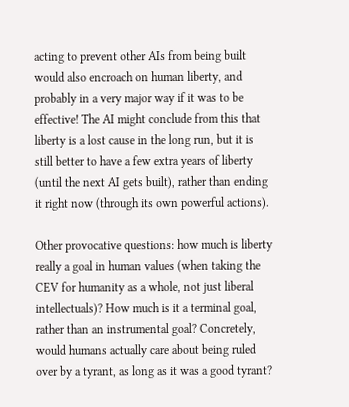acting to prevent other AIs from being built would also encroach on human liberty, and probably in a very major way if it was to be effective! The AI might conclude from this that liberty is a lost cause in the long run, but it is still better to have a few extra years of liberty (until the next AI gets built), rather than ending it right now (through its own powerful actions).

Other provocative questions: how much is liberty really a goal in human values (when taking the CEV for humanity as a whole, not just liberal intellectuals)? How much is it a terminal goal, rather than an instrumental goal? Concretely, would humans actually care about being ruled over by a tyrant, as long as it was a good tyrant?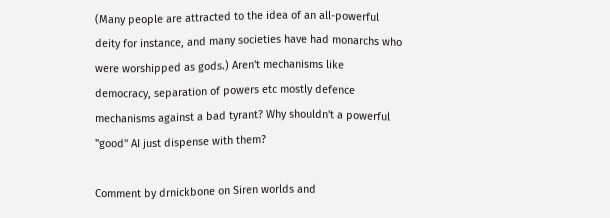(Many people are attracted to the idea of an all-powerful deity for instance, and many societies have had monarchs who were worshipped as gods.) Aren't mechanisms like democracy, separation of powers etc mostly defence mechanisms against a bad tyrant? Why shouldn't a powerful "good" AI just dispense with them?

Comment by drnickbone on Siren worlds and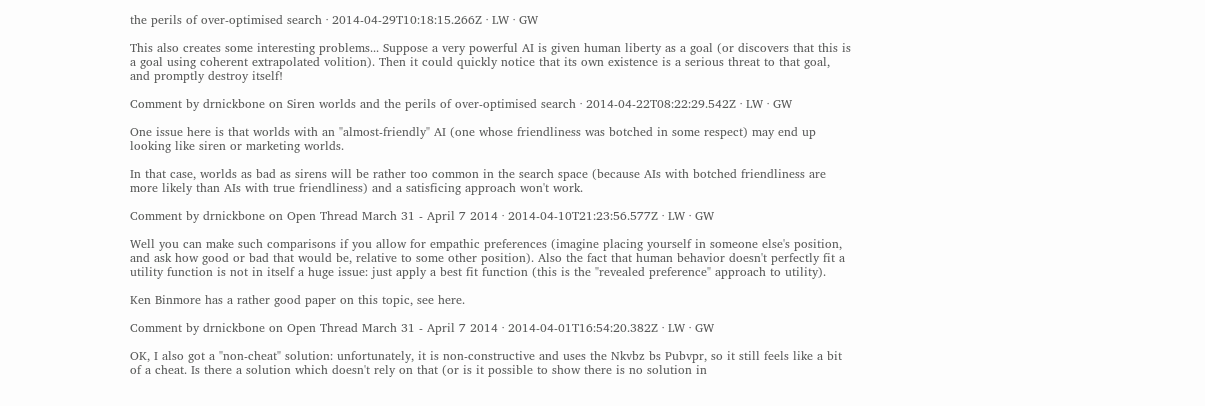the perils of over-optimised search · 2014-04-29T10:18:15.266Z · LW · GW

This also creates some interesting problems... Suppose a very powerful AI is given human liberty as a goal (or discovers that this is a goal using coherent extrapolated volition). Then it could quickly notice that its own existence is a serious threat to that goal, and promptly destroy itself!

Comment by drnickbone on Siren worlds and the perils of over-optimised search · 2014-04-22T08:22:29.542Z · LW · GW

One issue here is that worlds with an "almost-friendly" AI (one whose friendliness was botched in some respect) may end up looking like siren or marketing worlds.

In that case, worlds as bad as sirens will be rather too common in the search space (because AIs with botched friendliness are more likely than AIs with true friendliness) and a satisficing approach won't work.

Comment by drnickbone on Open Thread March 31 - April 7 2014 · 2014-04-10T21:23:56.577Z · LW · GW

Well you can make such comparisons if you allow for empathic preferences (imagine placing yourself in someone else's position, and ask how good or bad that would be, relative to some other position). Also the fact that human behavior doesn't perfectly fit a utility function is not in itself a huge issue: just apply a best fit function (this is the "revealed preference" approach to utility).

Ken Binmore has a rather good paper on this topic, see here.

Comment by drnickbone on Open Thread March 31 - April 7 2014 · 2014-04-01T16:54:20.382Z · LW · GW

OK, I also got a "non-cheat" solution: unfortunately, it is non-constructive and uses the Nkvbz bs Pubvpr, so it still feels like a bit of a cheat. Is there a solution which doesn't rely on that (or is it possible to show there is no solution in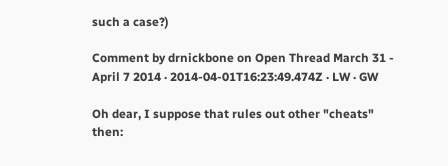such a case?)

Comment by drnickbone on Open Thread March 31 - April 7 2014 · 2014-04-01T16:23:49.474Z · LW · GW

Oh dear, I suppose that rules out other "cheats" then: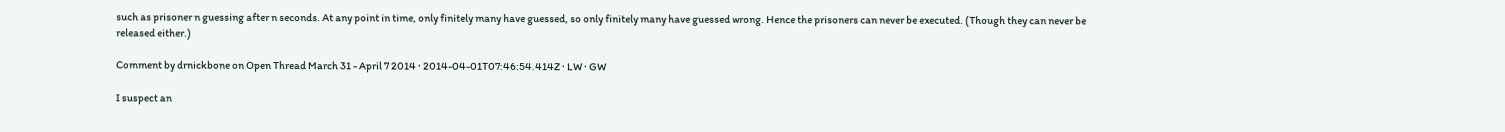such as prisoner n guessing after n seconds. At any point in time, only finitely many have guessed, so only finitely many have guessed wrong. Hence the prisoners can never be executed. (Though they can never be released either.)

Comment by drnickbone on Open Thread March 31 - April 7 2014 · 2014-04-01T07:46:54.414Z · LW · GW

I suspect an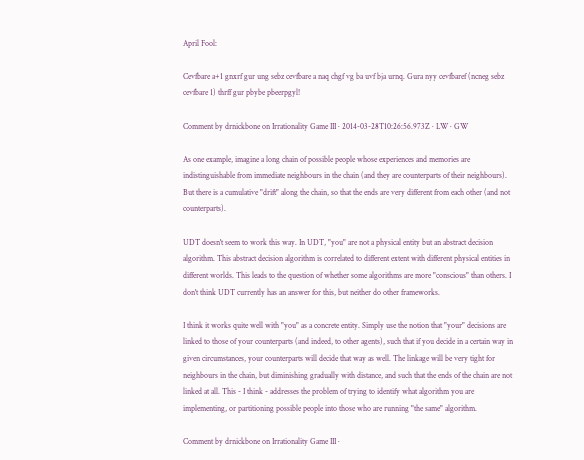April Fool:

Cevfbare a+1 gnxrf gur ung sebz cevfbare a naq chgf vg ba uvf bja urnq. Gura nyy cevfbaref (ncneg sebz cevfbare 1) thrff gur pbybe pbeerpgyl!

Comment by drnickbone on Irrationality Game III · 2014-03-28T10:26:56.973Z · LW · GW

As one example, imagine a long chain of possible people whose experiences and memories are indistinguishable from immediate neighbours in the chain (and they are counterparts of their neighbours). But there is a cumulative "drift" along the chain, so that the ends are very different from each other (and not counterparts).

UDT doesn't seem to work this way. In UDT, "you" are not a physical entity but an abstract decision algorithm. This abstract decision algorithm is correlated to different extent with different physical entities in different worlds. This leads to the question of whether some algorithms are more "conscious" than others. I don't think UDT currently has an answer for this, but neither do other frameworks.

I think it works quite well with "you" as a concrete entity. Simply use the notion that "your" decisions are linked to those of your counterparts (and indeed, to other agents), such that if you decide in a certain way in given circumstances, your counterparts will decide that way as well. The linkage will be very tight for neighbours in the chain, but diminishing gradually with distance, and such that the ends of the chain are not linked at all. This - I think - addresses the problem of trying to identify what algorithm you are implementing, or partitioning possible people into those who are running "the same" algorithm.

Comment by drnickbone on Irrationality Game III ·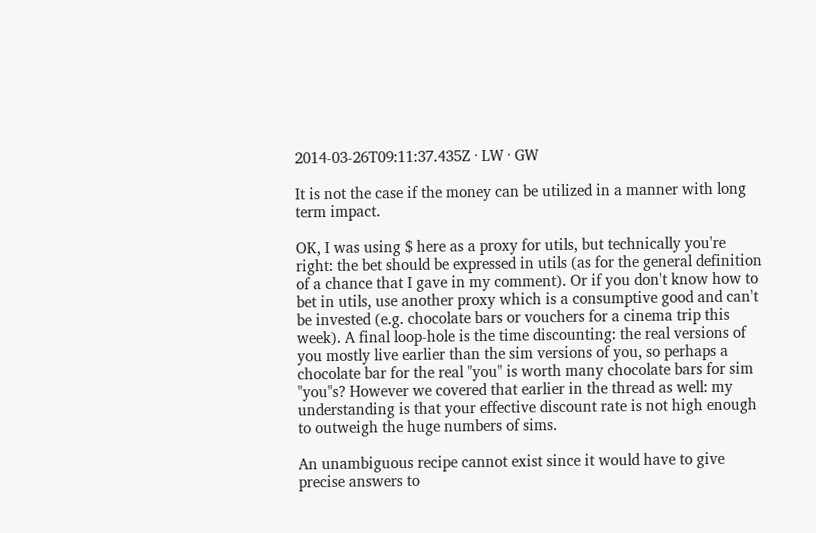2014-03-26T09:11:37.435Z · LW · GW

It is not the case if the money can be utilized in a manner with long term impact.

OK, I was using $ here as a proxy for utils, but technically you're right: the bet should be expressed in utils (as for the general definition of a chance that I gave in my comment). Or if you don't know how to bet in utils, use another proxy which is a consumptive good and can't be invested (e.g. chocolate bars or vouchers for a cinema trip this week). A final loop-hole is the time discounting: the real versions of you mostly live earlier than the sim versions of you, so perhaps a chocolate bar for the real "you" is worth many chocolate bars for sim "you"s? However we covered that earlier in the thread as well: my understanding is that your effective discount rate is not high enough to outweigh the huge numbers of sims.

An unambiguous recipe cannot exist since it would have to give precise answers to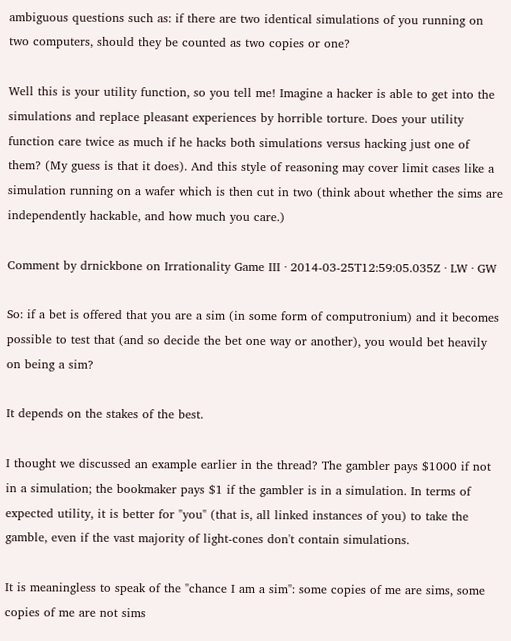ambiguous questions such as: if there are two identical simulations of you running on two computers, should they be counted as two copies or one?

Well this is your utility function, so you tell me! Imagine a hacker is able to get into the simulations and replace pleasant experiences by horrible torture. Does your utility function care twice as much if he hacks both simulations versus hacking just one of them? (My guess is that it does). And this style of reasoning may cover limit cases like a simulation running on a wafer which is then cut in two (think about whether the sims are independently hackable, and how much you care.)

Comment by drnickbone on Irrationality Game III · 2014-03-25T12:59:05.035Z · LW · GW

So: if a bet is offered that you are a sim (in some form of computronium) and it becomes possible to test that (and so decide the bet one way or another), you would bet heavily on being a sim?

It depends on the stakes of the best.

I thought we discussed an example earlier in the thread? The gambler pays $1000 if not in a simulation; the bookmaker pays $1 if the gambler is in a simulation. In terms of expected utility, it is better for "you" (that is, all linked instances of you) to take the gamble, even if the vast majority of light-cones don't contain simulations.

It is meaningless to speak of the "chance I am a sim": some copies of me are sims, some copies of me are not sims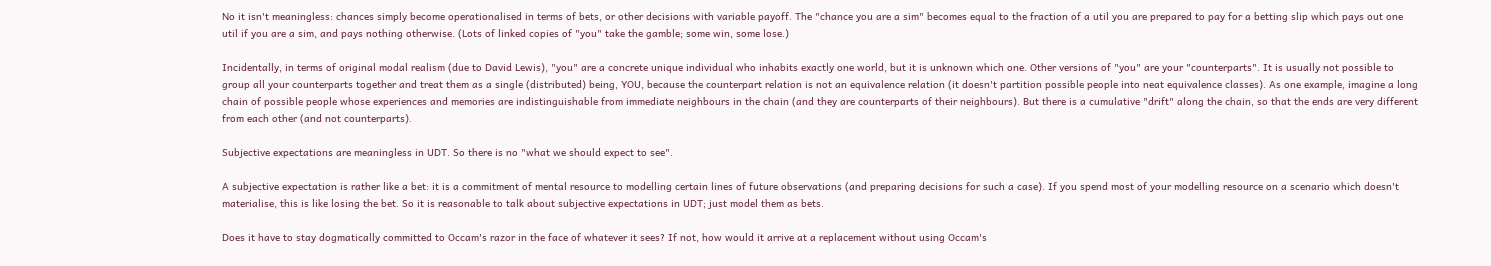No it isn't meaningless: chances simply become operationalised in terms of bets, or other decisions with variable payoff. The "chance you are a sim" becomes equal to the fraction of a util you are prepared to pay for a betting slip which pays out one util if you are a sim, and pays nothing otherwise. (Lots of linked copies of "you" take the gamble; some win, some lose.)

Incidentally, in terms of original modal realism (due to David Lewis), "you" are a concrete unique individual who inhabits exactly one world, but it is unknown which one. Other versions of "you" are your "counterparts". It is usually not possible to group all your counterparts together and treat them as a single (distributed) being, YOU, because the counterpart relation is not an equivalence relation (it doesn't partition possible people into neat equivalence classes). As one example, imagine a long chain of possible people whose experiences and memories are indistinguishable from immediate neighbours in the chain (and they are counterparts of their neighbours). But there is a cumulative "drift" along the chain, so that the ends are very different from each other (and not counterparts).

Subjective expectations are meaningless in UDT. So there is no "what we should expect to see".

A subjective expectation is rather like a bet: it is a commitment of mental resource to modelling certain lines of future observations (and preparing decisions for such a case). If you spend most of your modelling resource on a scenario which doesn't materialise, this is like losing the bet. So it is reasonable to talk about subjective expectations in UDT; just model them as bets.

Does it have to stay dogmatically committed to Occam's razor in the face of whatever it sees? If not, how would it arrive at a replacement without using Occam's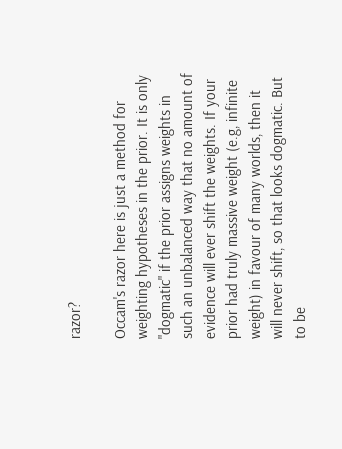razor?

Occam's razor here is just a method for weighting hypotheses in the prior. It is only "dogmatic" if the prior assigns weights in such an unbalanced way that no amount of evidence will ever shift the weights. If your prior had truly massive weight (e.g, infinite weight) in favour of many worlds, then it will never shift, so that looks dogmatic. But to be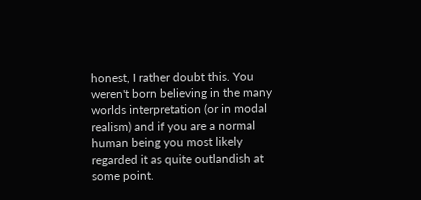honest, I rather doubt this. You weren't born believing in the many worlds interpretation (or in modal realism) and if you are a normal human being you most likely regarded it as quite outlandish at some point.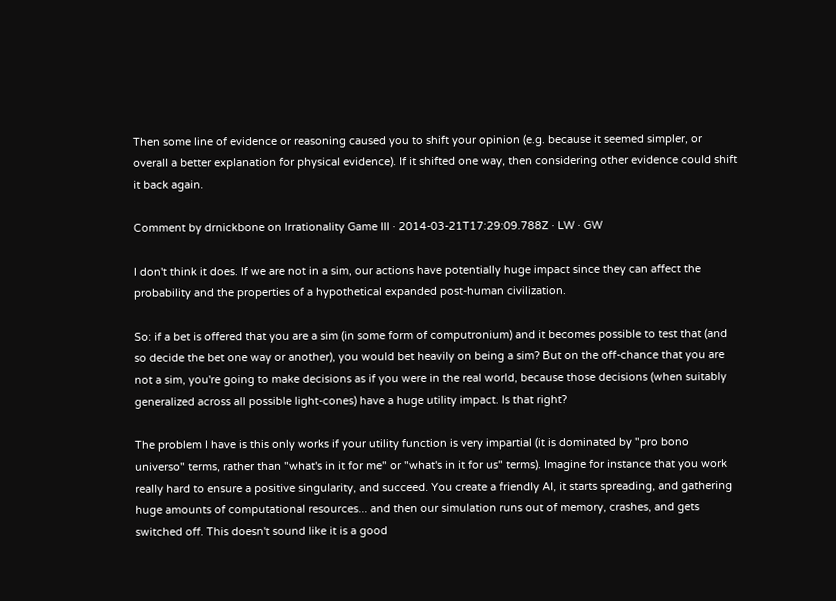Then some line of evidence or reasoning caused you to shift your opinion (e.g. because it seemed simpler, or overall a better explanation for physical evidence). If it shifted one way, then considering other evidence could shift it back again.

Comment by drnickbone on Irrationality Game III · 2014-03-21T17:29:09.788Z · LW · GW

I don't think it does. If we are not in a sim, our actions have potentially huge impact since they can affect the probability and the properties of a hypothetical expanded post-human civilization.

So: if a bet is offered that you are a sim (in some form of computronium) and it becomes possible to test that (and so decide the bet one way or another), you would bet heavily on being a sim? But on the off-chance that you are not a sim, you're going to make decisions as if you were in the real world, because those decisions (when suitably generalized across all possible light-cones) have a huge utility impact. Is that right?

The problem I have is this only works if your utility function is very impartial (it is dominated by "pro bono universo" terms, rather than "what's in it for me" or "what's in it for us" terms). Imagine for instance that you work really hard to ensure a positive singularity, and succeed. You create a friendly AI, it starts spreading, and gathering huge amounts of computational resources... and then our simulation runs out of memory, crashes, and gets switched off. This doesn't sound like it is a good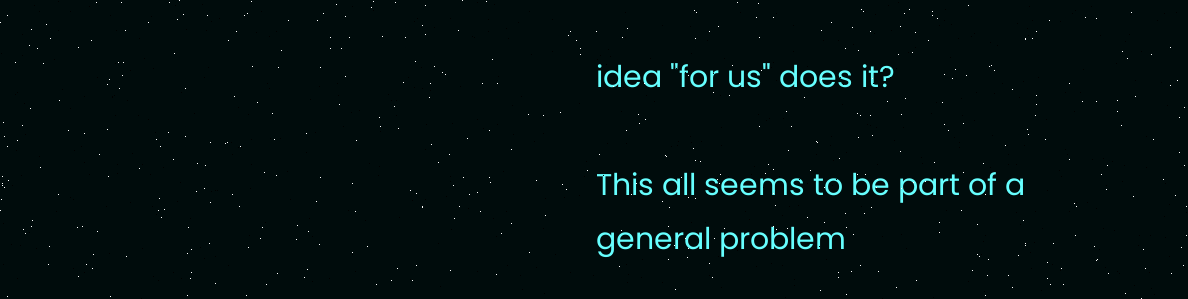idea "for us" does it?

This all seems to be part of a general problem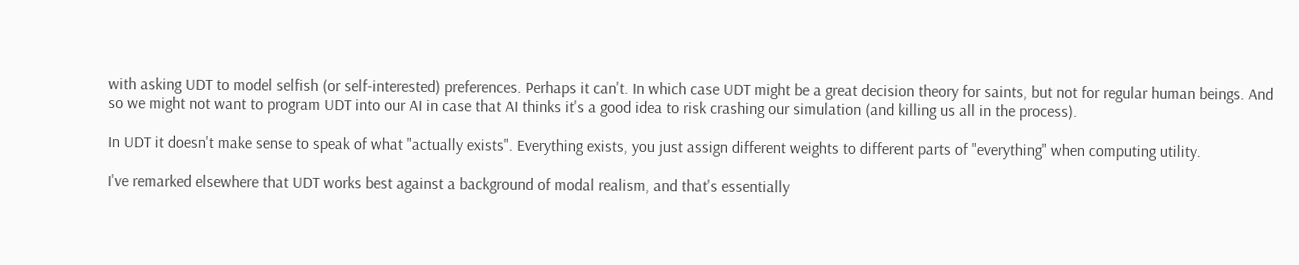with asking UDT to model selfish (or self-interested) preferences. Perhaps it can't. In which case UDT might be a great decision theory for saints, but not for regular human beings. And so we might not want to program UDT into our AI in case that AI thinks it's a good idea to risk crashing our simulation (and killing us all in the process).

In UDT it doesn't make sense to speak of what "actually exists". Everything exists, you just assign different weights to different parts of "everything" when computing utility.

I've remarked elsewhere that UDT works best against a background of modal realism, and that's essentially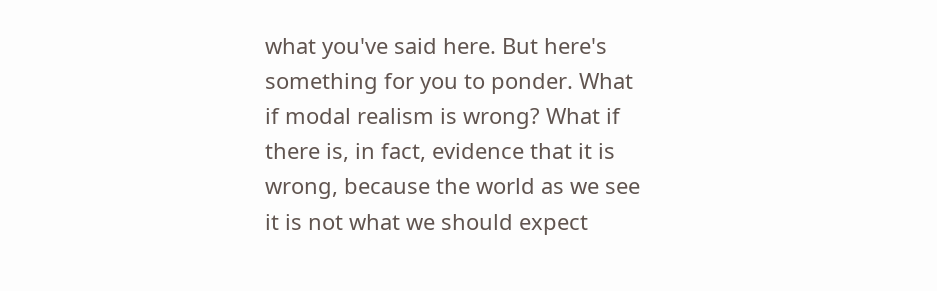what you've said here. But here's something for you to ponder. What if modal realism is wrong? What if there is, in fact, evidence that it is wrong, because the world as we see it is not what we should expect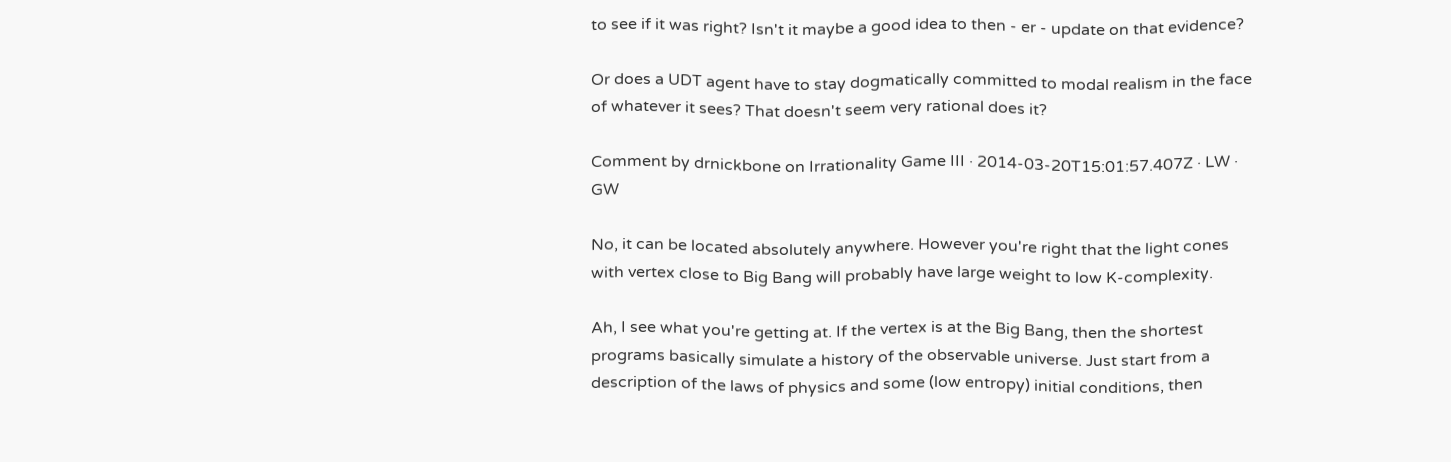to see if it was right? Isn't it maybe a good idea to then - er - update on that evidence?

Or does a UDT agent have to stay dogmatically committed to modal realism in the face of whatever it sees? That doesn't seem very rational does it?

Comment by drnickbone on Irrationality Game III · 2014-03-20T15:01:57.407Z · LW · GW

No, it can be located absolutely anywhere. However you're right that the light cones with vertex close to Big Bang will probably have large weight to low K-complexity.

Ah, I see what you're getting at. If the vertex is at the Big Bang, then the shortest programs basically simulate a history of the observable universe. Just start from a description of the laws of physics and some (low entropy) initial conditions, then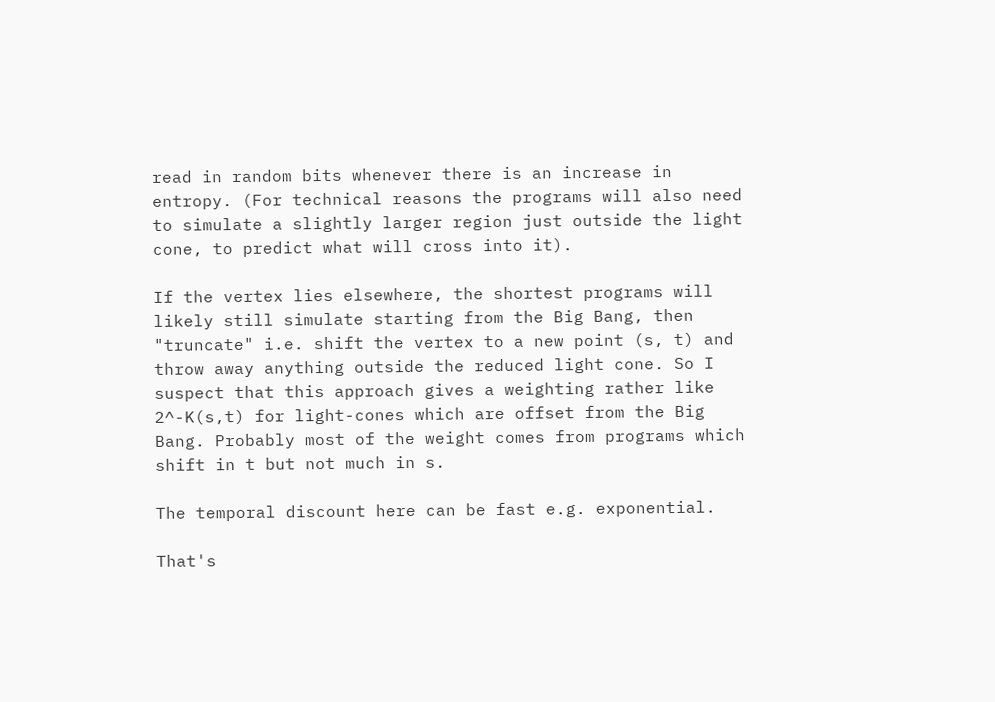read in random bits whenever there is an increase in entropy. (For technical reasons the programs will also need to simulate a slightly larger region just outside the light cone, to predict what will cross into it).

If the vertex lies elsewhere, the shortest programs will likely still simulate starting from the Big Bang, then "truncate" i.e. shift the vertex to a new point (s, t) and throw away anything outside the reduced light cone. So I suspect that this approach gives a weighting rather like 2^-K(s,t) for light-cones which are offset from the Big Bang. Probably most of the weight comes from programs which shift in t but not much in s.

The temporal discount here can be fast e.g. exponential.

That's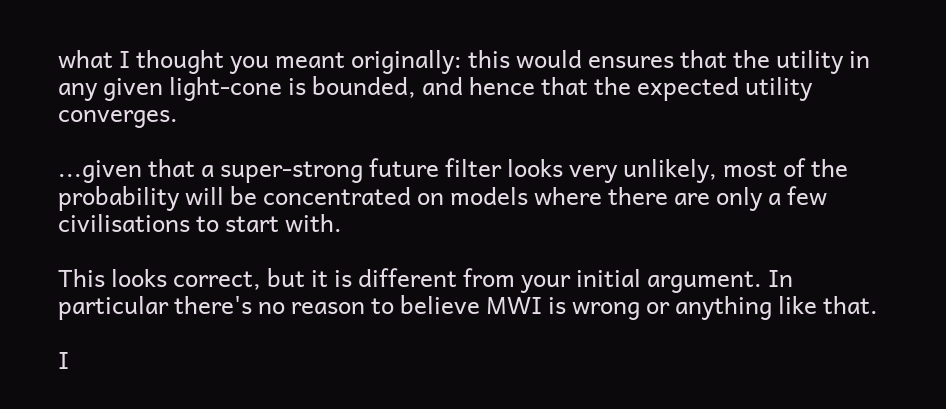what I thought you meant originally: this would ensures that the utility in any given light-cone is bounded, and hence that the expected utility converges.

...given that a super-strong future filter looks very unlikely, most of the probability will be concentrated on models where there are only a few civilisations to start with.

This looks correct, but it is different from your initial argument. In particular there's no reason to believe MWI is wrong or anything like that.

I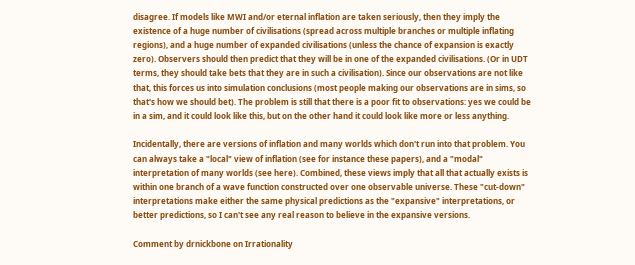disagree. If models like MWI and/or eternal inflation are taken seriously, then they imply the existence of a huge number of civilisations (spread across multiple branches or multiple inflating regions), and a huge number of expanded civilisations (unless the chance of expansion is exactly zero). Observers should then predict that they will be in one of the expanded civilisations. (Or in UDT terms, they should take bets that they are in such a civilisation). Since our observations are not like that, this forces us into simulation conclusions (most people making our observations are in sims, so that's how we should bet). The problem is still that there is a poor fit to observations: yes we could be in a sim, and it could look like this, but on the other hand it could look like more or less anything.

Incidentally, there are versions of inflation and many worlds which don't run into that problem. You can always take a "local" view of inflation (see for instance these papers), and a "modal" interpretation of many worlds (see here). Combined, these views imply that all that actually exists is within one branch of a wave function constructed over one observable universe. These "cut-down" interpretations make either the same physical predictions as the "expansive" interpretations, or better predictions, so I can't see any real reason to believe in the expansive versions.

Comment by drnickbone on Irrationality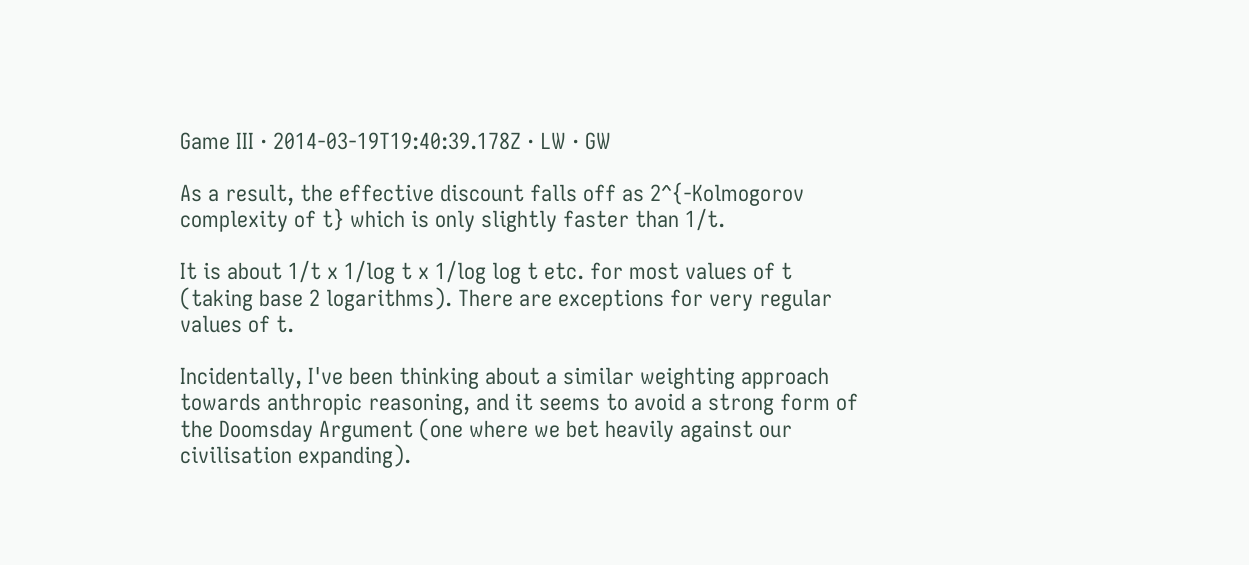Game III · 2014-03-19T19:40:39.178Z · LW · GW

As a result, the effective discount falls off as 2^{-Kolmogorov complexity of t} which is only slightly faster than 1/t.

It is about 1/t x 1/log t x 1/log log t etc. for most values of t (taking base 2 logarithms). There are exceptions for very regular values of t.

Incidentally, I've been thinking about a similar weighting approach towards anthropic reasoning, and it seems to avoid a strong form of the Doomsday Argument (one where we bet heavily against our civilisation expanding).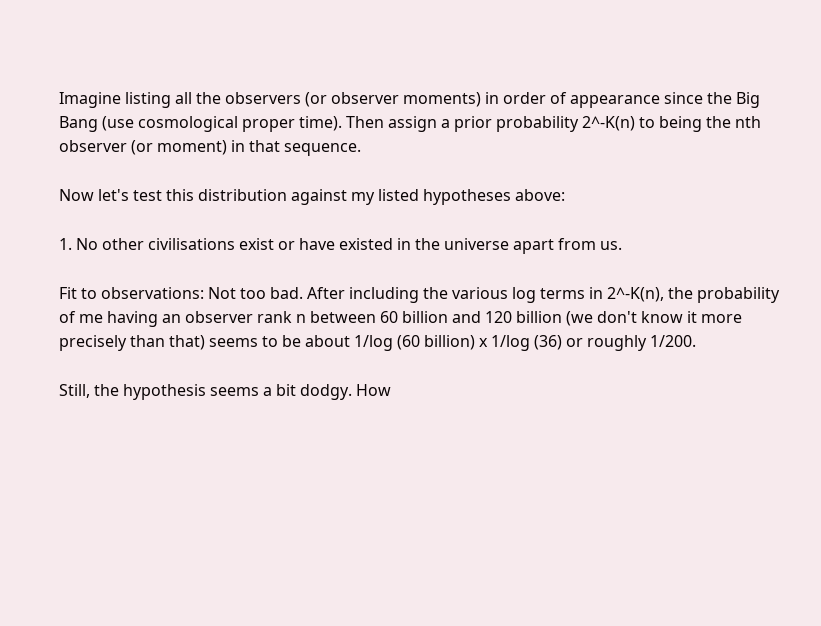Imagine listing all the observers (or observer moments) in order of appearance since the Big Bang (use cosmological proper time). Then assign a prior probability 2^-K(n) to being the nth observer (or moment) in that sequence.

Now let's test this distribution against my listed hypotheses above:

1. No other civilisations exist or have existed in the universe apart from us.

Fit to observations: Not too bad. After including the various log terms in 2^-K(n), the probability of me having an observer rank n between 60 billion and 120 billion (we don't know it more precisely than that) seems to be about 1/log (60 billion) x 1/log (36) or roughly 1/200.

Still, the hypothesis seems a bit dodgy. How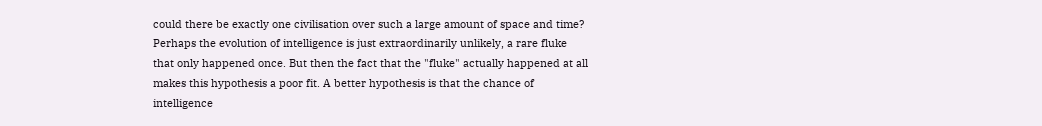could there be exactly one civilisation over such a large amount of space and time? Perhaps the evolution of intelligence is just extraordinarily unlikely, a rare fluke that only happened once. But then the fact that the "fluke" actually happened at all makes this hypothesis a poor fit. A better hypothesis is that the chance of intelligence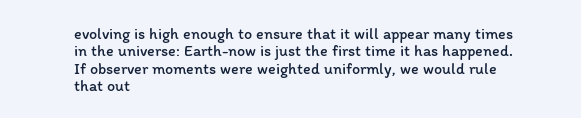evolving is high enough to ensure that it will appear many times in the universe: Earth-now is just the first time it has happened. If observer moments were weighted uniformly, we would rule that out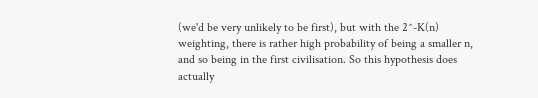(we'd be very unlikely to be first), but with the 2^-K(n) weighting, there is rather high probability of being a smaller n, and so being in the first civilisation. So this hypothesis does actually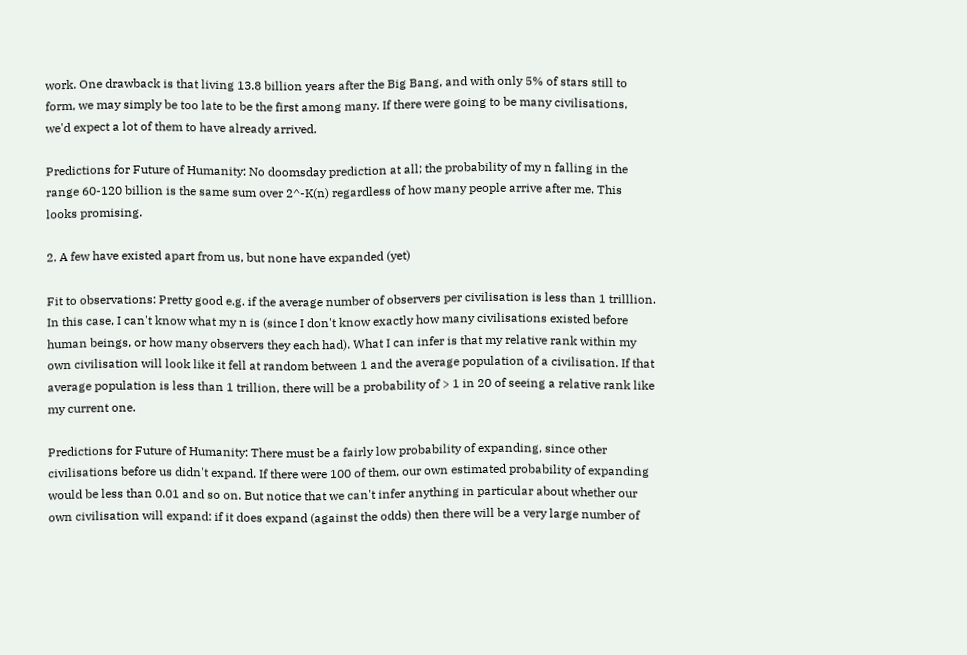work. One drawback is that living 13.8 billion years after the Big Bang, and with only 5% of stars still to form, we may simply be too late to be the first among many. If there were going to be many civilisations, we'd expect a lot of them to have already arrived.

Predictions for Future of Humanity: No doomsday prediction at all; the probability of my n falling in the range 60-120 billion is the same sum over 2^-K(n) regardless of how many people arrive after me. This looks promising.

2. A few have existed apart from us, but none have expanded (yet)

Fit to observations: Pretty good e.g. if the average number of observers per civilisation is less than 1 trilllion. In this case, I can't know what my n is (since I don't know exactly how many civilisations existed before human beings, or how many observers they each had). What I can infer is that my relative rank within my own civilisation will look like it fell at random between 1 and the average population of a civilisation. If that average population is less than 1 trillion, there will be a probability of > 1 in 20 of seeing a relative rank like my current one.

Predictions for Future of Humanity: There must be a fairly low probability of expanding, since other civilisations before us didn't expand. If there were 100 of them, our own estimated probability of expanding would be less than 0.01 and so on. But notice that we can't infer anything in particular about whether our own civilisation will expand: if it does expand (against the odds) then there will be a very large number of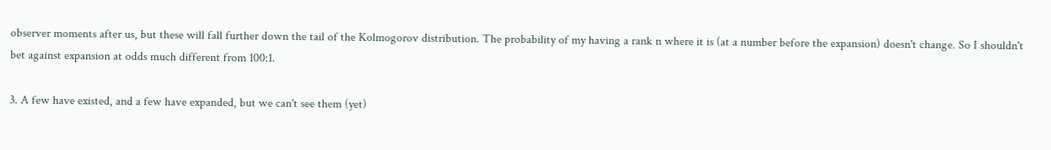observer moments after us, but these will fall further down the tail of the Kolmogorov distribution. The probability of my having a rank n where it is (at a number before the expansion) doesn't change. So I shouldn't bet against expansion at odds much different from 100:1.

3. A few have existed, and a few have expanded, but we can't see them (yet)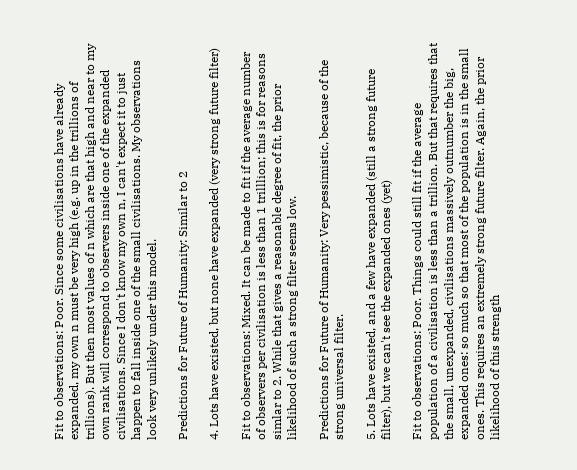Fit to observations: Poor. Since some civilisations have already expanded, my own n must be very high (e.g. up in the trillions of trillions). But then most values of n which are that high and near to my own rank will correspond to observers inside one of the expanded civilisations. Since I don't know my own n, I can't expect it to just happen to fall inside one of the small civilisations. My observations look very unlikely under this model.

Predictions for Future of Humanity: Similar to 2

4. Lots have existed, but none have expanded (very strong future filter)

Fit to observations: Mixed. It can be made to fit if the average number of observers per civilisation is less than 1 trilllion; this is for reasons simlar to 2. While that gives a reasonable degree of fit, the prior likelihood of such a strong filter seems low.

Predictions for Future of Humanity: Very pessimistic, because of the strong universal filter.

5. Lots have existed, and a few have expanded (still a strong future filter), but we can't see the expanded ones (yet)

Fit to observations: Poor. Things could still fit if the average population of a civilisation is less than a trillion. But that requires that the small, unexpanded, civilisations massively outnumber the big, expanded ones: so much so that most of the population is in the small ones. This requires an extremely strong future filter. Again, the prior likelihood of this strength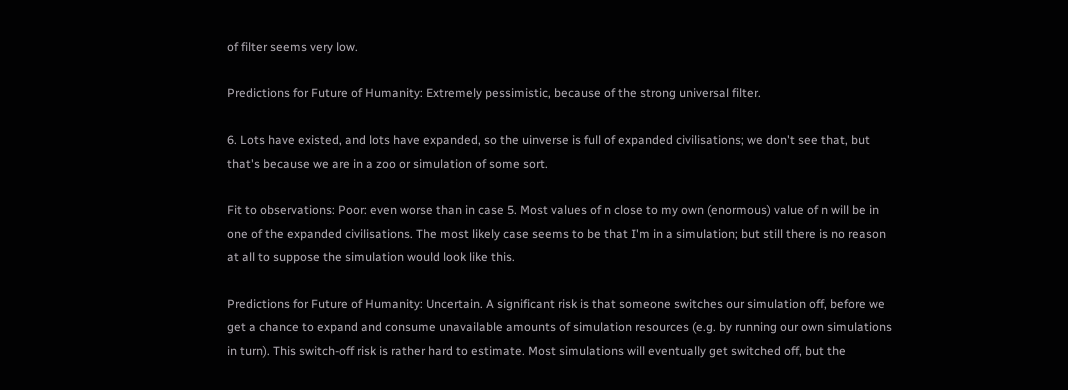of filter seems very low.

Predictions for Future of Humanity: Extremely pessimistic, because of the strong universal filter.

6. Lots have existed, and lots have expanded, so the uinverse is full of expanded civilisations; we don't see that, but that's because we are in a zoo or simulation of some sort.

Fit to observations: Poor: even worse than in case 5. Most values of n close to my own (enormous) value of n will be in one of the expanded civilisations. The most likely case seems to be that I'm in a simulation; but still there is no reason at all to suppose the simulation would look like this.

Predictions for Future of Humanity: Uncertain. A significant risk is that someone switches our simulation off, before we get a chance to expand and consume unavailable amounts of simulation resources (e.g. by running our own simulations in turn). This switch-off risk is rather hard to estimate. Most simulations will eventually get switched off, but the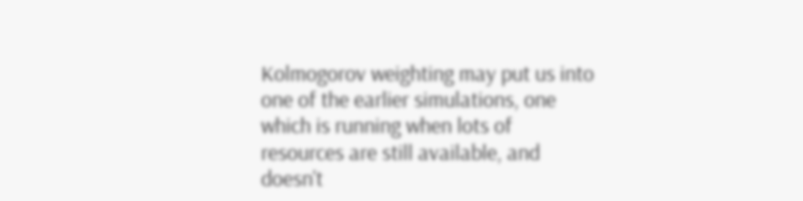Kolmogorov weighting may put us into one of the earlier simulations, one which is running when lots of resources are still available, and doesn't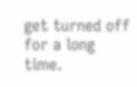get turned off for a long time.